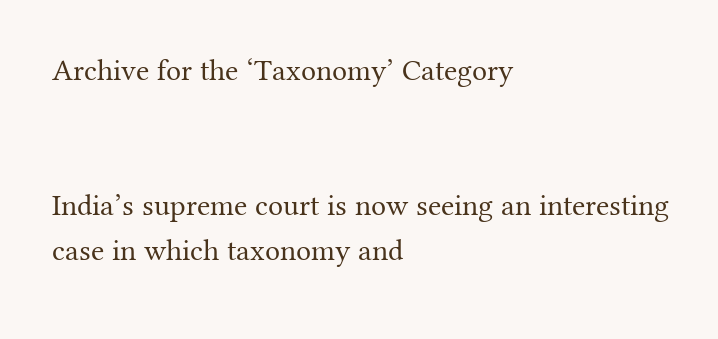Archive for the ‘Taxonomy’ Category


India’s supreme court is now seeing an interesting case in which taxonomy and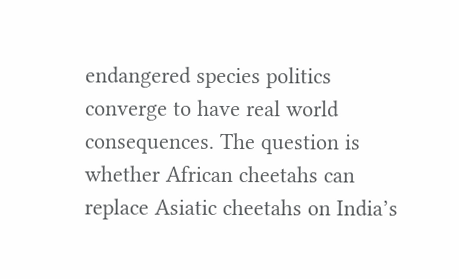endangered species politics converge to have real world consequences. The question is whether African cheetahs can replace Asiatic cheetahs on India’s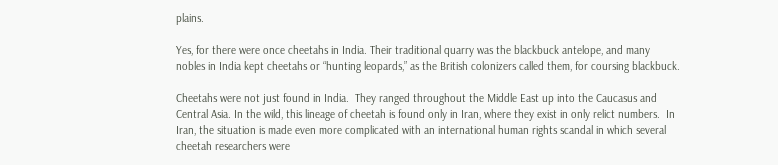plains.

Yes, for there were once cheetahs in India. Their traditional quarry was the blackbuck antelope, and many nobles in India kept cheetahs or “hunting leopards,” as the British colonizers called them, for coursing blackbuck.

Cheetahs were not just found in India.  They ranged throughout the Middle East up into the Caucasus and Central Asia. In the wild, this lineage of cheetah is found only in Iran, where they exist in only relict numbers.  In Iran, the situation is made even more complicated with an international human rights scandal in which several cheetah researchers were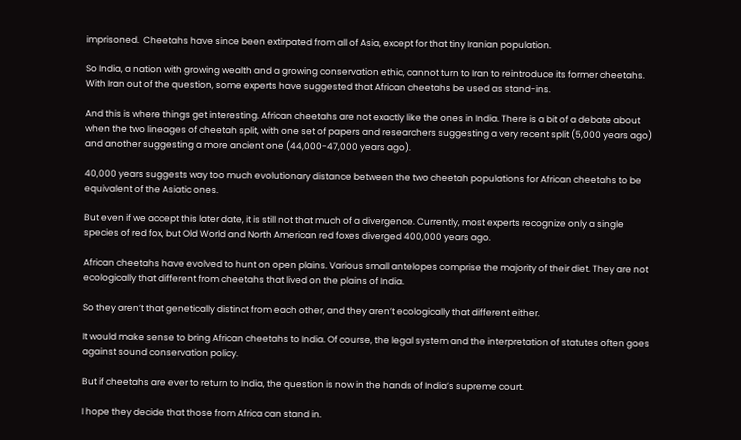imprisoned.  Cheetahs have since been extirpated from all of Asia, except for that tiny Iranian population.

So India, a nation with growing wealth and a growing conservation ethic, cannot turn to Iran to reintroduce its former cheetahs.  With Iran out of the question, some experts have suggested that African cheetahs be used as stand-ins.

And this is where things get interesting. African cheetahs are not exactly like the ones in India. There is a bit of a debate about when the two lineages of cheetah split, with one set of papers and researchers suggesting a very recent split (5,000 years ago) and another suggesting a more ancient one (44,000-47,000 years ago).

40,000 years suggests way too much evolutionary distance between the two cheetah populations for African cheetahs to be equivalent of the Asiatic ones.

But even if we accept this later date, it is still not that much of a divergence. Currently, most experts recognize only a single species of red fox, but Old World and North American red foxes diverged 400,000 years ago.

African cheetahs have evolved to hunt on open plains. Various small antelopes comprise the majority of their diet. They are not ecologically that different from cheetahs that lived on the plains of India.

So they aren’t that genetically distinct from each other, and they aren’t ecologically that different either.

It would make sense to bring African cheetahs to India. Of course, the legal system and the interpretation of statutes often goes against sound conservation policy.

But if cheetahs are ever to return to India, the question is now in the hands of India’s supreme court.

I hope they decide that those from Africa can stand in.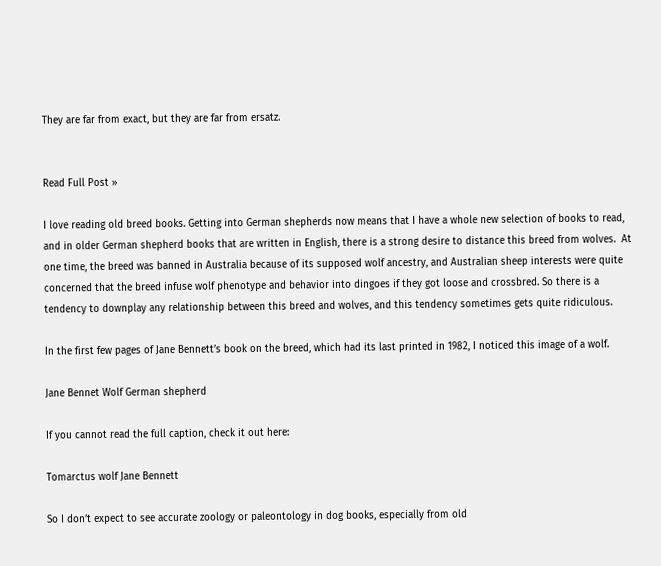They are far from exact, but they are far from ersatz.


Read Full Post »

I love reading old breed books. Getting into German shepherds now means that I have a whole new selection of books to read, and in older German shepherd books that are written in English, there is a strong desire to distance this breed from wolves.  At one time, the breed was banned in Australia because of its supposed wolf ancestry, and Australian sheep interests were quite concerned that the breed infuse wolf phenotype and behavior into dingoes if they got loose and crossbred. So there is a tendency to downplay any relationship between this breed and wolves, and this tendency sometimes gets quite ridiculous.

In the first few pages of Jane Bennett’s book on the breed, which had its last printed in 1982, I noticed this image of a wolf.

Jane Bennet Wolf German shepherd

If you cannot read the full caption, check it out here:

Tomarctus wolf Jane Bennett

So I don’t expect to see accurate zoology or paleontology in dog books, especially from old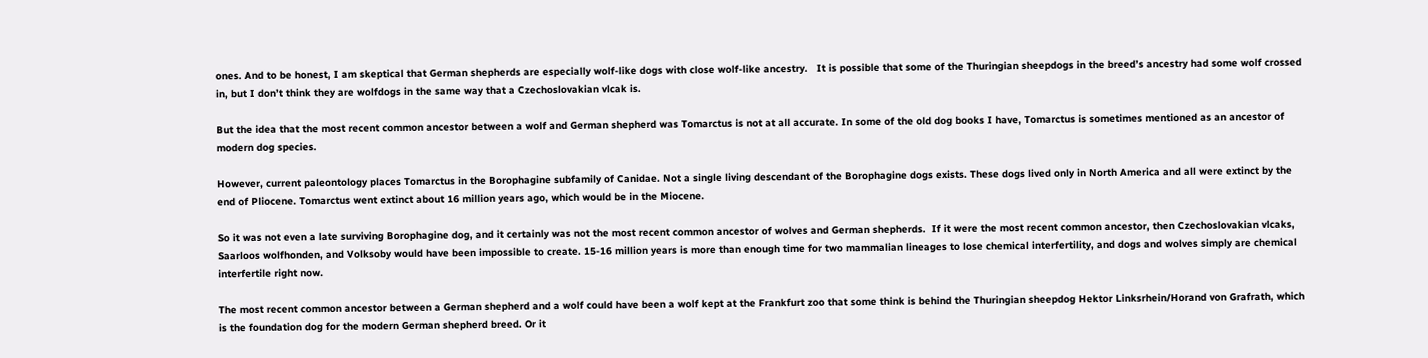ones. And to be honest, I am skeptical that German shepherds are especially wolf-like dogs with close wolf-like ancestry.   It is possible that some of the Thuringian sheepdogs in the breed’s ancestry had some wolf crossed in, but I don’t think they are wolfdogs in the same way that a Czechoslovakian vlcak is.

But the idea that the most recent common ancestor between a wolf and German shepherd was Tomarctus is not at all accurate. In some of the old dog books I have, Tomarctus is sometimes mentioned as an ancestor of modern dog species.

However, current paleontology places Tomarctus in the Borophagine subfamily of Canidae. Not a single living descendant of the Borophagine dogs exists. These dogs lived only in North America and all were extinct by the end of Pliocene. Tomarctus went extinct about 16 million years ago, which would be in the Miocene.

So it was not even a late surviving Borophagine dog, and it certainly was not the most recent common ancestor of wolves and German shepherds.  If it were the most recent common ancestor, then Czechoslovakian vlcaks, Saarloos wolfhonden, and Volksoby would have been impossible to create. 15-16 million years is more than enough time for two mammalian lineages to lose chemical interfertility, and dogs and wolves simply are chemical interfertile right now.

The most recent common ancestor between a German shepherd and a wolf could have been a wolf kept at the Frankfurt zoo that some think is behind the Thuringian sheepdog Hektor Linksrhein/Horand von Grafrath, which is the foundation dog for the modern German shepherd breed. Or it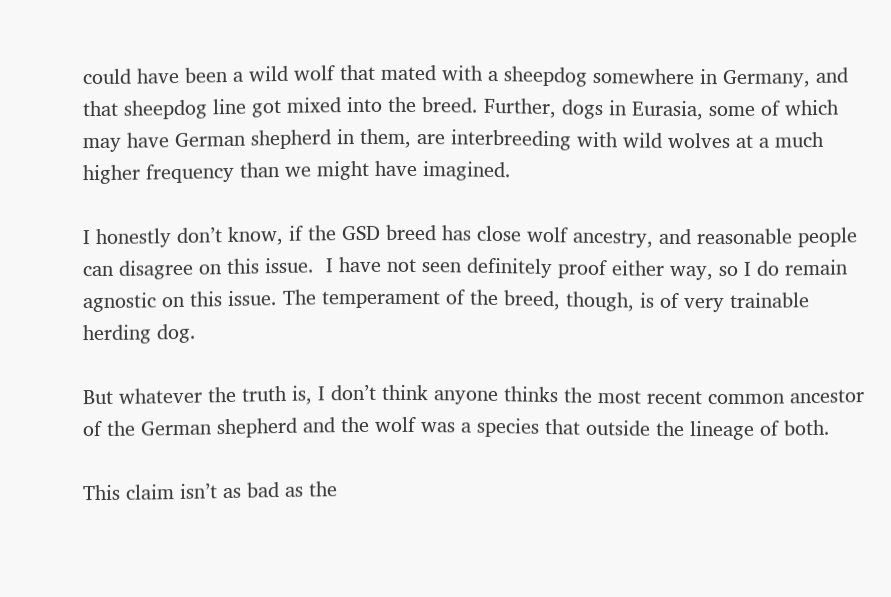could have been a wild wolf that mated with a sheepdog somewhere in Germany, and that sheepdog line got mixed into the breed. Further, dogs in Eurasia, some of which may have German shepherd in them, are interbreeding with wild wolves at a much higher frequency than we might have imagined.

I honestly don’t know, if the GSD breed has close wolf ancestry, and reasonable people can disagree on this issue.  I have not seen definitely proof either way, so I do remain agnostic on this issue. The temperament of the breed, though, is of very trainable herding dog.

But whatever the truth is, I don’t think anyone thinks the most recent common ancestor of the German shepherd and the wolf was a species that outside the lineage of both.

This claim isn’t as bad as the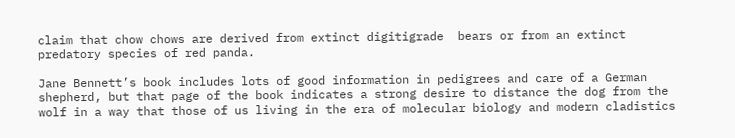claim that chow chows are derived from extinct digitigrade  bears or from an extinct predatory species of red panda.

Jane Bennett’s book includes lots of good information in pedigrees and care of a German shepherd, but that page of the book indicates a strong desire to distance the dog from the wolf in a way that those of us living in the era of molecular biology and modern cladistics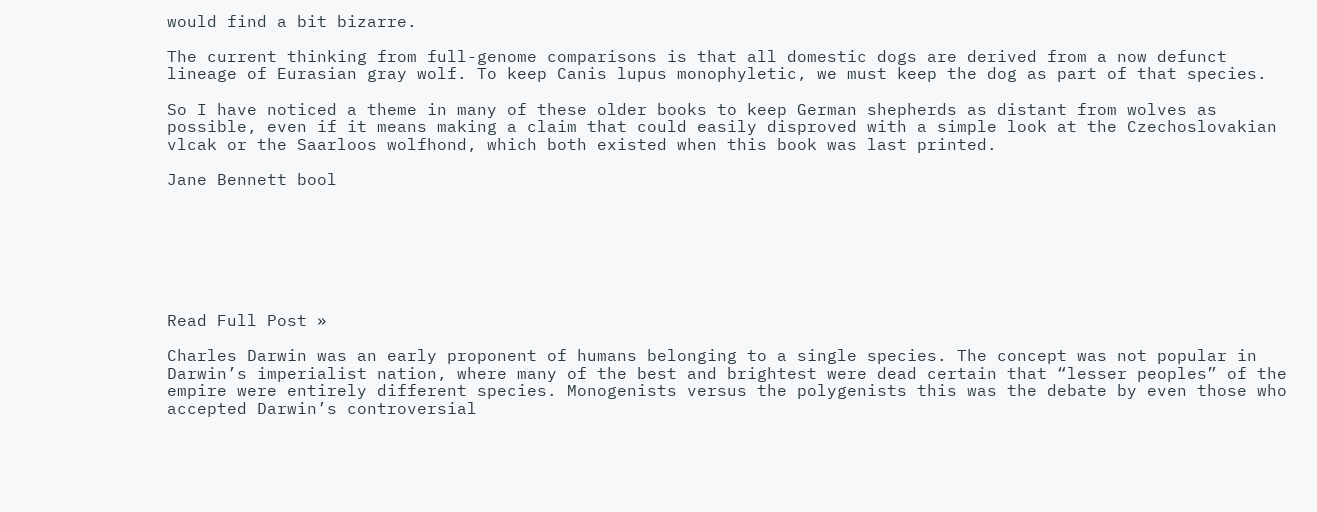would find a bit bizarre.

The current thinking from full-genome comparisons is that all domestic dogs are derived from a now defunct lineage of Eurasian gray wolf. To keep Canis lupus monophyletic, we must keep the dog as part of that species.

So I have noticed a theme in many of these older books to keep German shepherds as distant from wolves as possible, even if it means making a claim that could easily disproved with a simple look at the Czechoslovakian vlcak or the Saarloos wolfhond, which both existed when this book was last printed.

Jane Bennett bool







Read Full Post »

Charles Darwin was an early proponent of humans belonging to a single species. The concept was not popular in Darwin’s imperialist nation, where many of the best and brightest were dead certain that “lesser peoples” of the empire were entirely different species. Monogenists versus the polygenists this was the debate by even those who accepted Darwin’s controversial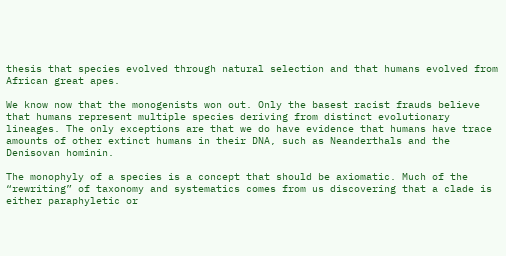thesis that species evolved through natural selection and that humans evolved from African great apes.

We know now that the monogenists won out. Only the basest racist frauds believe that humans represent multiple species deriving from distinct evolutionary lineages. The only exceptions are that we do have evidence that humans have trace amounts of other extinct humans in their DNA, such as Neanderthals and the Denisovan hominin.

The monophyly of a species is a concept that should be axiomatic. Much of the “rewriting” of taxonomy and systematics comes from us discovering that a clade is either paraphyletic or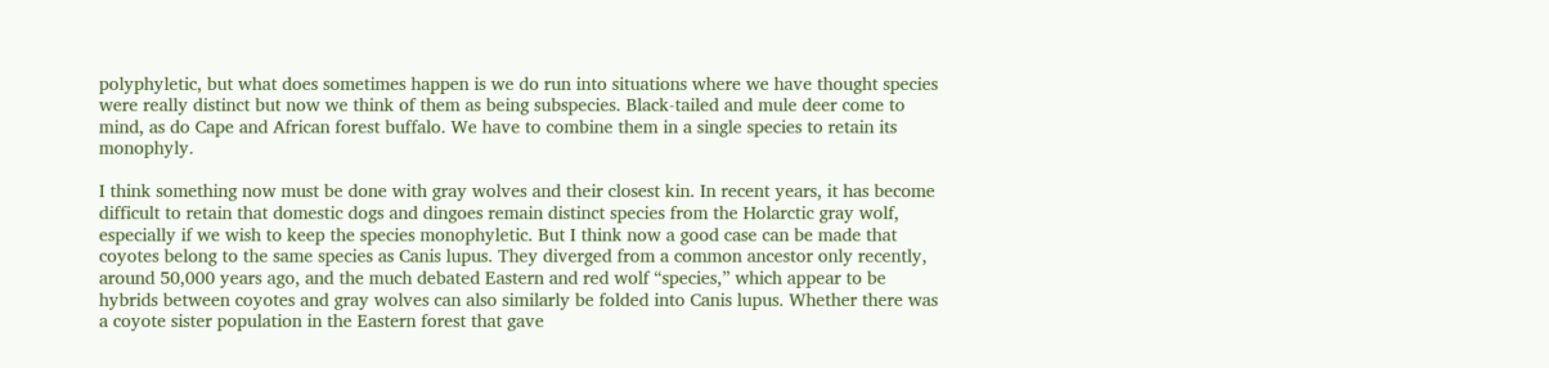polyphyletic, but what does sometimes happen is we do run into situations where we have thought species were really distinct but now we think of them as being subspecies. Black-tailed and mule deer come to mind, as do Cape and African forest buffalo. We have to combine them in a single species to retain its monophyly.

I think something now must be done with gray wolves and their closest kin. In recent years, it has become difficult to retain that domestic dogs and dingoes remain distinct species from the Holarctic gray wolf, especially if we wish to keep the species monophyletic. But I think now a good case can be made that coyotes belong to the same species as Canis lupus. They diverged from a common ancestor only recently, around 50,000 years ago, and the much debated Eastern and red wolf “species,” which appear to be hybrids between coyotes and gray wolves can also similarly be folded into Canis lupus. Whether there was a coyote sister population in the Eastern forest that gave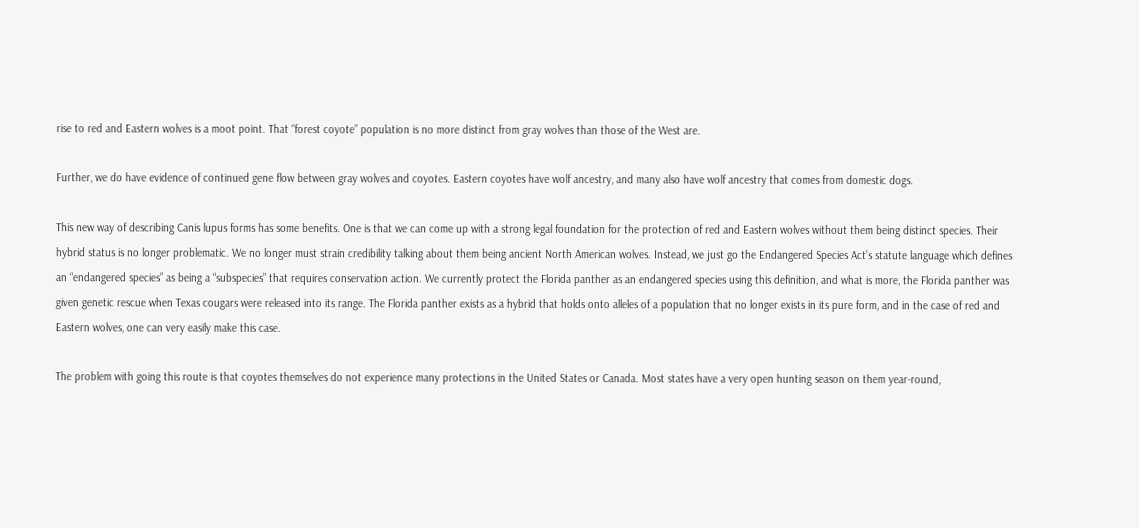rise to red and Eastern wolves is a moot point. That “forest coyote” population is no more distinct from gray wolves than those of the West are.

Further, we do have evidence of continued gene flow between gray wolves and coyotes. Eastern coyotes have wolf ancestry, and many also have wolf ancestry that comes from domestic dogs.

This new way of describing Canis lupus forms has some benefits. One is that we can come up with a strong legal foundation for the protection of red and Eastern wolves without them being distinct species. Their hybrid status is no longer problematic. We no longer must strain credibility talking about them being ancient North American wolves. Instead, we just go the Endangered Species Act’s statute language which defines an “endangered species” as being a “subspecies” that requires conservation action. We currently protect the Florida panther as an endangered species using this definition, and what is more, the Florida panther was given genetic rescue when Texas cougars were released into its range. The Florida panther exists as a hybrid that holds onto alleles of a population that no longer exists in its pure form, and in the case of red and Eastern wolves, one can very easily make this case.

The problem with going this route is that coyotes themselves do not experience many protections in the United States or Canada. Most states have a very open hunting season on them year-round,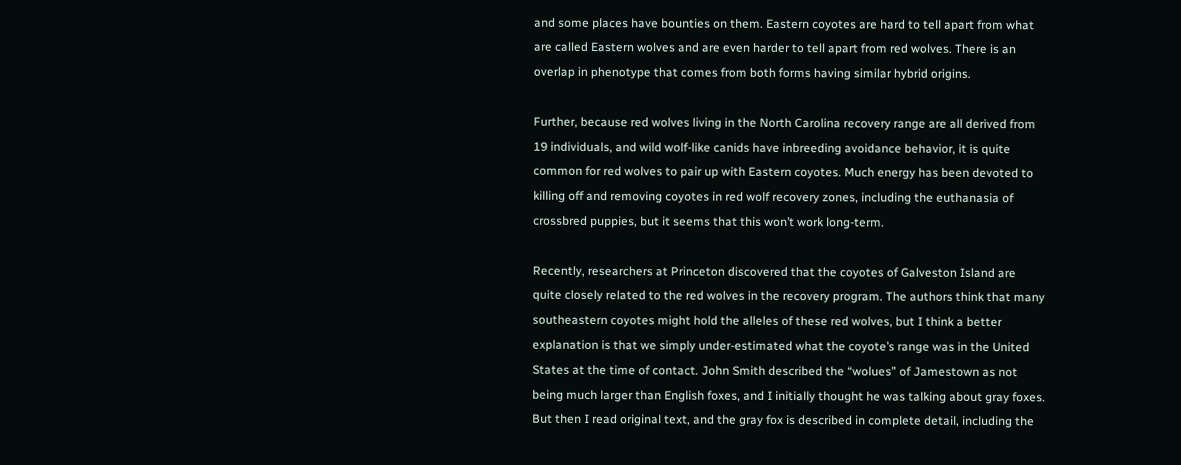and some places have bounties on them. Eastern coyotes are hard to tell apart from what are called Eastern wolves and are even harder to tell apart from red wolves. There is an overlap in phenotype that comes from both forms having similar hybrid origins.

Further, because red wolves living in the North Carolina recovery range are all derived from 19 individuals, and wild wolf-like canids have inbreeding avoidance behavior, it is quite common for red wolves to pair up with Eastern coyotes. Much energy has been devoted to killing off and removing coyotes in red wolf recovery zones, including the euthanasia of crossbred puppies, but it seems that this won’t work long-term.

Recently, researchers at Princeton discovered that the coyotes of Galveston Island are quite closely related to the red wolves in the recovery program. The authors think that many southeastern coyotes might hold the alleles of these red wolves, but I think a better explanation is that we simply under-estimated what the coyote’s range was in the United States at the time of contact. John Smith described the “wolues” of Jamestown as not being much larger than English foxes, and I initially thought he was talking about gray foxes. But then I read original text, and the gray fox is described in complete detail, including the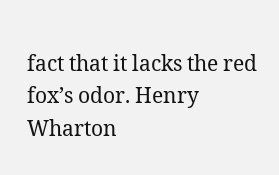fact that it lacks the red fox’s odor. Henry Wharton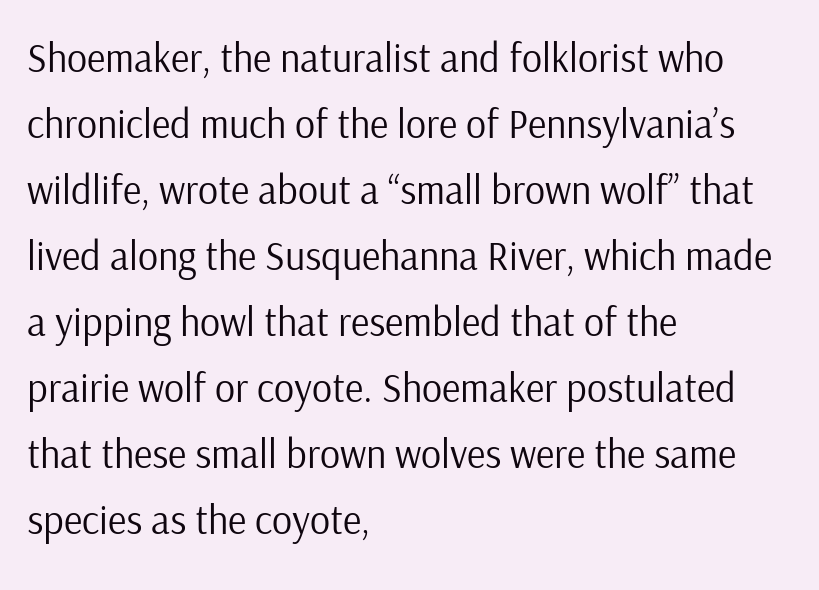Shoemaker, the naturalist and folklorist who chronicled much of the lore of Pennsylvania’s wildlife, wrote about a “small brown wolf” that lived along the Susquehanna River, which made a yipping howl that resembled that of the prairie wolf or coyote. Shoemaker postulated that these small brown wolves were the same species as the coyote,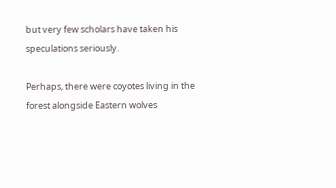but very few scholars have taken his speculations seriously.

Perhaps, there were coyotes living in the forest alongside Eastern wolves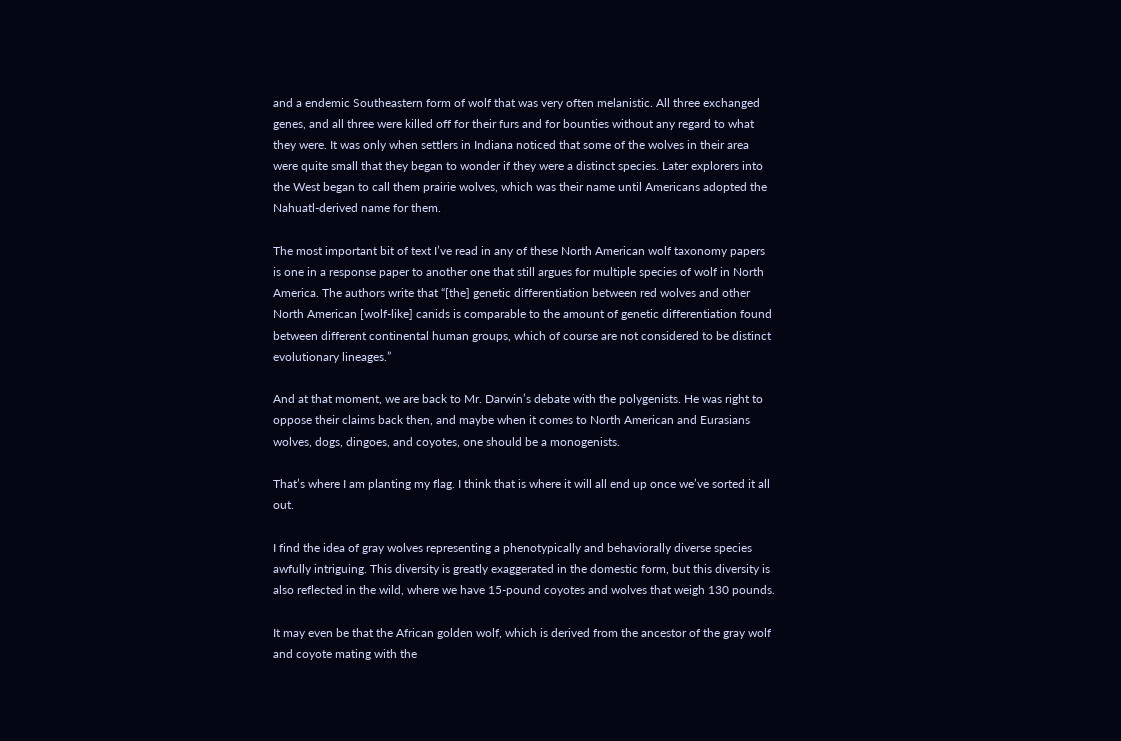and a endemic Southeastern form of wolf that was very often melanistic. All three exchanged genes, and all three were killed off for their furs and for bounties without any regard to what they were. It was only when settlers in Indiana noticed that some of the wolves in their area were quite small that they began to wonder if they were a distinct species. Later explorers into the West began to call them prairie wolves, which was their name until Americans adopted the Nahuatl-derived name for them.

The most important bit of text I’ve read in any of these North American wolf taxonomy papers is one in a response paper to another one that still argues for multiple species of wolf in North America. The authors write that “[the] genetic differentiation between red wolves and other North American [wolf-like] canids is comparable to the amount of genetic differentiation found between different continental human groups, which of course are not considered to be distinct evolutionary lineages.”

And at that moment, we are back to Mr. Darwin’s debate with the polygenists. He was right to oppose their claims back then, and maybe when it comes to North American and Eurasians wolves, dogs, dingoes, and coyotes, one should be a monogenists.

That’s where I am planting my flag. I think that is where it will all end up once we’ve sorted it all out.

I find the idea of gray wolves representing a phenotypically and behaviorally diverse species awfully intriguing. This diversity is greatly exaggerated in the domestic form, but this diversity is also reflected in the wild, where we have 15-pound coyotes and wolves that weigh 130 pounds.

It may even be that the African golden wolf, which is derived from the ancestor of the gray wolf and coyote mating with the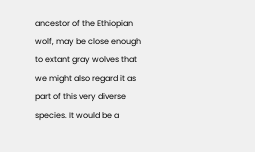ancestor of the Ethiopian wolf, may be close enough to extant gray wolves that we might also regard it as part of this very diverse species. It would be a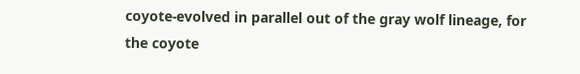coyote-evolved in parallel out of the gray wolf lineage, for the coyote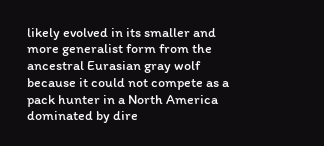likely evolved in its smaller and more generalist form from the ancestral Eurasian gray wolf because it could not compete as a pack hunter in a North America dominated by dire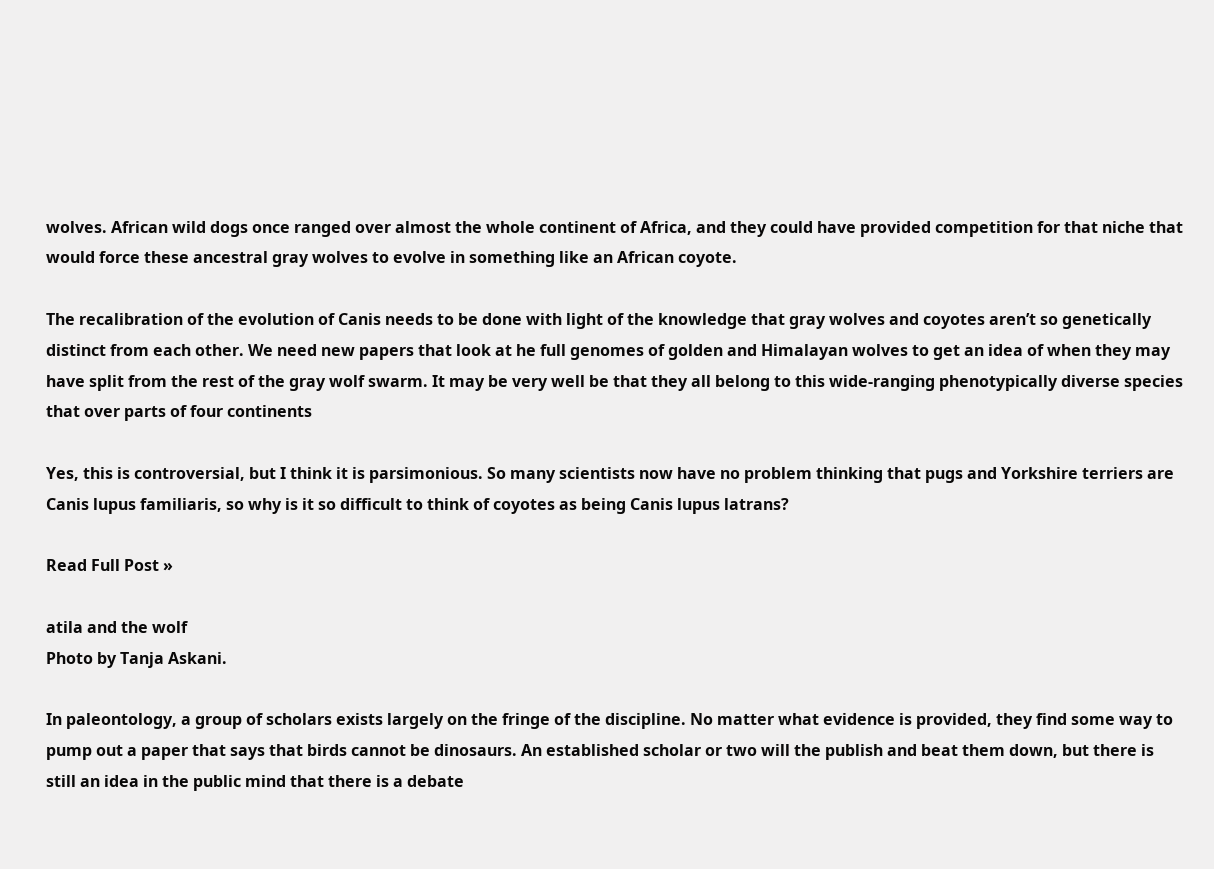wolves. African wild dogs once ranged over almost the whole continent of Africa, and they could have provided competition for that niche that would force these ancestral gray wolves to evolve in something like an African coyote.

The recalibration of the evolution of Canis needs to be done with light of the knowledge that gray wolves and coyotes aren’t so genetically distinct from each other. We need new papers that look at he full genomes of golden and Himalayan wolves to get an idea of when they may have split from the rest of the gray wolf swarm. It may be very well be that they all belong to this wide-ranging phenotypically diverse species that over parts of four continents

Yes, this is controversial, but I think it is parsimonious. So many scientists now have no problem thinking that pugs and Yorkshire terriers are Canis lupus familiaris, so why is it so difficult to think of coyotes as being Canis lupus latrans?

Read Full Post »

atila and the wolf
Photo by Tanja Askani.

In paleontology, a group of scholars exists largely on the fringe of the discipline. No matter what evidence is provided, they find some way to pump out a paper that says that birds cannot be dinosaurs. An established scholar or two will the publish and beat them down, but there is still an idea in the public mind that there is a debate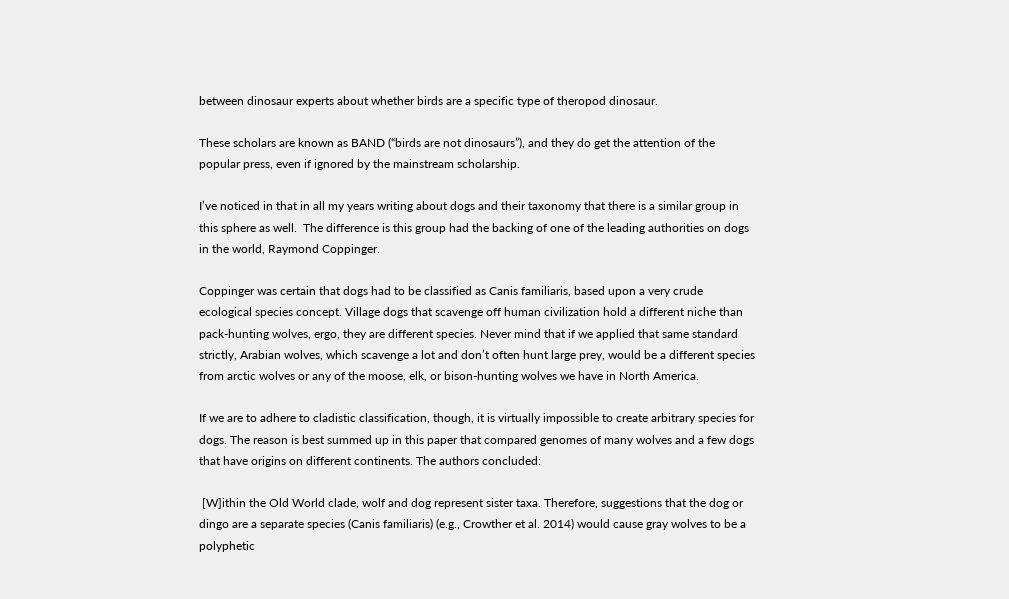between dinosaur experts about whether birds are a specific type of theropod dinosaur.

These scholars are known as BAND (“birds are not dinosaurs”), and they do get the attention of the popular press, even if ignored by the mainstream scholarship.

I’ve noticed in that in all my years writing about dogs and their taxonomy that there is a similar group in this sphere as well.  The difference is this group had the backing of one of the leading authorities on dogs in the world, Raymond Coppinger.

Coppinger was certain that dogs had to be classified as Canis familiaris, based upon a very crude ecological species concept. Village dogs that scavenge off human civilization hold a different niche than pack-hunting wolves, ergo, they are different species. Never mind that if we applied that same standard strictly, Arabian wolves, which scavenge a lot and don’t often hunt large prey, would be a different species from arctic wolves or any of the moose, elk, or bison-hunting wolves we have in North America.

If we are to adhere to cladistic classification, though, it is virtually impossible to create arbitrary species for dogs. The reason is best summed up in this paper that compared genomes of many wolves and a few dogs that have origins on different continents. The authors concluded:

 [W]ithin the Old World clade, wolf and dog represent sister taxa. Therefore, suggestions that the dog or dingo are a separate species (Canis familiaris) (e.g., Crowther et al. 2014) would cause gray wolves to be a polyphetic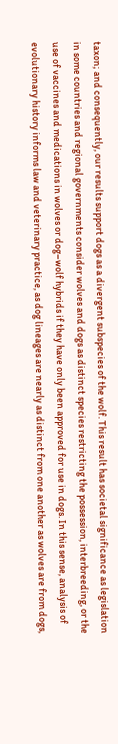taxon; and consequently, our results support dogs as a divergent subspecies of the wolf. This result has societal significance as legislation in some countries and regional governments consider wolves and dogs as distinct species restricting the possession, interbreeding, or the use of vaccines and medications in wolves or dog–wolf hybrids if they have only been approved for use in dogs. In this sense, analysis of evolutionary history informs law and veterinary practice, as dog lineages are nearly as distinct from one another as wolves are from dogs,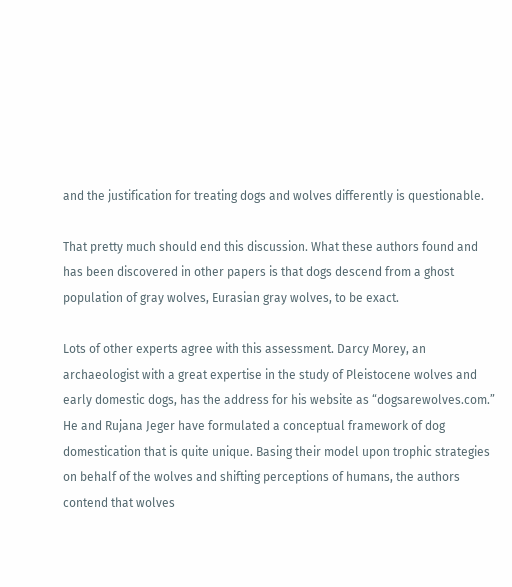and the justification for treating dogs and wolves differently is questionable.

That pretty much should end this discussion. What these authors found and has been discovered in other papers is that dogs descend from a ghost population of gray wolves, Eurasian gray wolves, to be exact.

Lots of other experts agree with this assessment. Darcy Morey, an archaeologist with a great expertise in the study of Pleistocene wolves and early domestic dogs, has the address for his website as “dogsarewolves.com.” He and Rujana Jeger have formulated a conceptual framework of dog domestication that is quite unique. Basing their model upon trophic strategies on behalf of the wolves and shifting perceptions of humans, the authors contend that wolves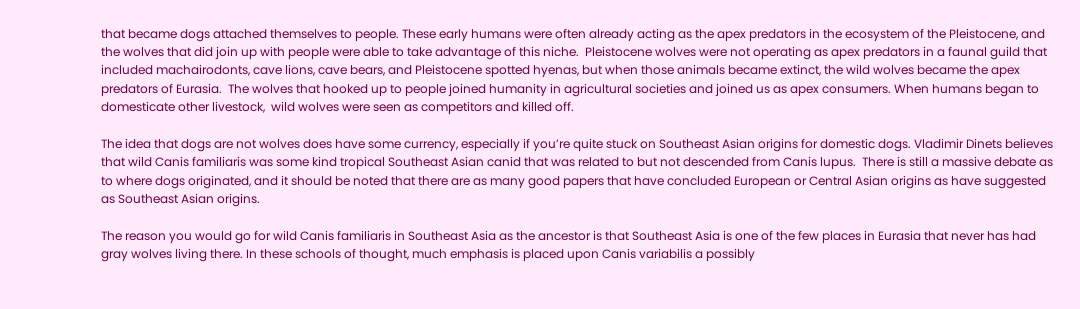that became dogs attached themselves to people. These early humans were often already acting as the apex predators in the ecosystem of the Pleistocene, and the wolves that did join up with people were able to take advantage of this niche.  Pleistocene wolves were not operating as apex predators in a faunal guild that included machairodonts, cave lions, cave bears, and Pleistocene spotted hyenas, but when those animals became extinct, the wild wolves became the apex predators of Eurasia.  The wolves that hooked up to people joined humanity in agricultural societies and joined us as apex consumers. When humans began to domesticate other livestock,  wild wolves were seen as competitors and killed off.

The idea that dogs are not wolves does have some currency, especially if you’re quite stuck on Southeast Asian origins for domestic dogs. Vladimir Dinets believes that wild Canis familiaris was some kind tropical Southeast Asian canid that was related to but not descended from Canis lupus.  There is still a massive debate as to where dogs originated, and it should be noted that there are as many good papers that have concluded European or Central Asian origins as have suggested as Southeast Asian origins.

The reason you would go for wild Canis familiaris in Southeast Asia as the ancestor is that Southeast Asia is one of the few places in Eurasia that never has had gray wolves living there. In these schools of thought, much emphasis is placed upon Canis variabilis a possibly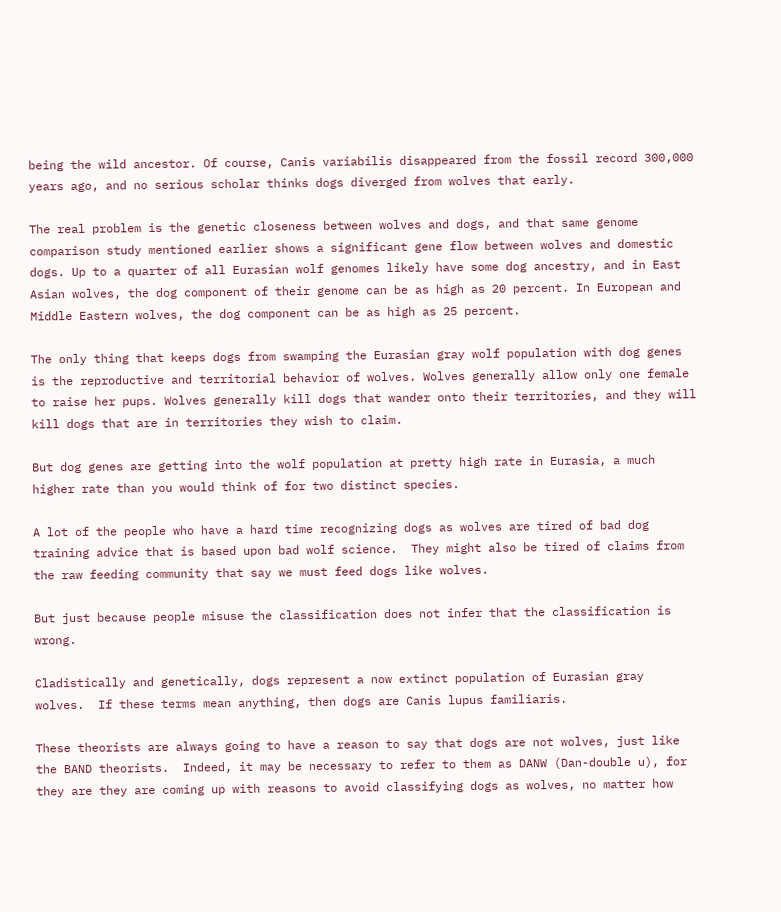being the wild ancestor. Of course, Canis variabilis disappeared from the fossil record 300,000 years ago, and no serious scholar thinks dogs diverged from wolves that early.

The real problem is the genetic closeness between wolves and dogs, and that same genome comparison study mentioned earlier shows a significant gene flow between wolves and domestic dogs. Up to a quarter of all Eurasian wolf genomes likely have some dog ancestry, and in East Asian wolves, the dog component of their genome can be as high as 20 percent. In European and Middle Eastern wolves, the dog component can be as high as 25 percent.

The only thing that keeps dogs from swamping the Eurasian gray wolf population with dog genes is the reproductive and territorial behavior of wolves. Wolves generally allow only one female to raise her pups. Wolves generally kill dogs that wander onto their territories, and they will kill dogs that are in territories they wish to claim.

But dog genes are getting into the wolf population at pretty high rate in Eurasia, a much higher rate than you would think of for two distinct species.

A lot of the people who have a hard time recognizing dogs as wolves are tired of bad dog training advice that is based upon bad wolf science.  They might also be tired of claims from the raw feeding community that say we must feed dogs like wolves.

But just because people misuse the classification does not infer that the classification is wrong.

Cladistically and genetically, dogs represent a now extinct population of Eurasian gray  wolves.  If these terms mean anything, then dogs are Canis lupus familiaris.

These theorists are always going to have a reason to say that dogs are not wolves, just like the BAND theorists.  Indeed, it may be necessary to refer to them as DANW (Dan-double u), for they are they are coming up with reasons to avoid classifying dogs as wolves, no matter how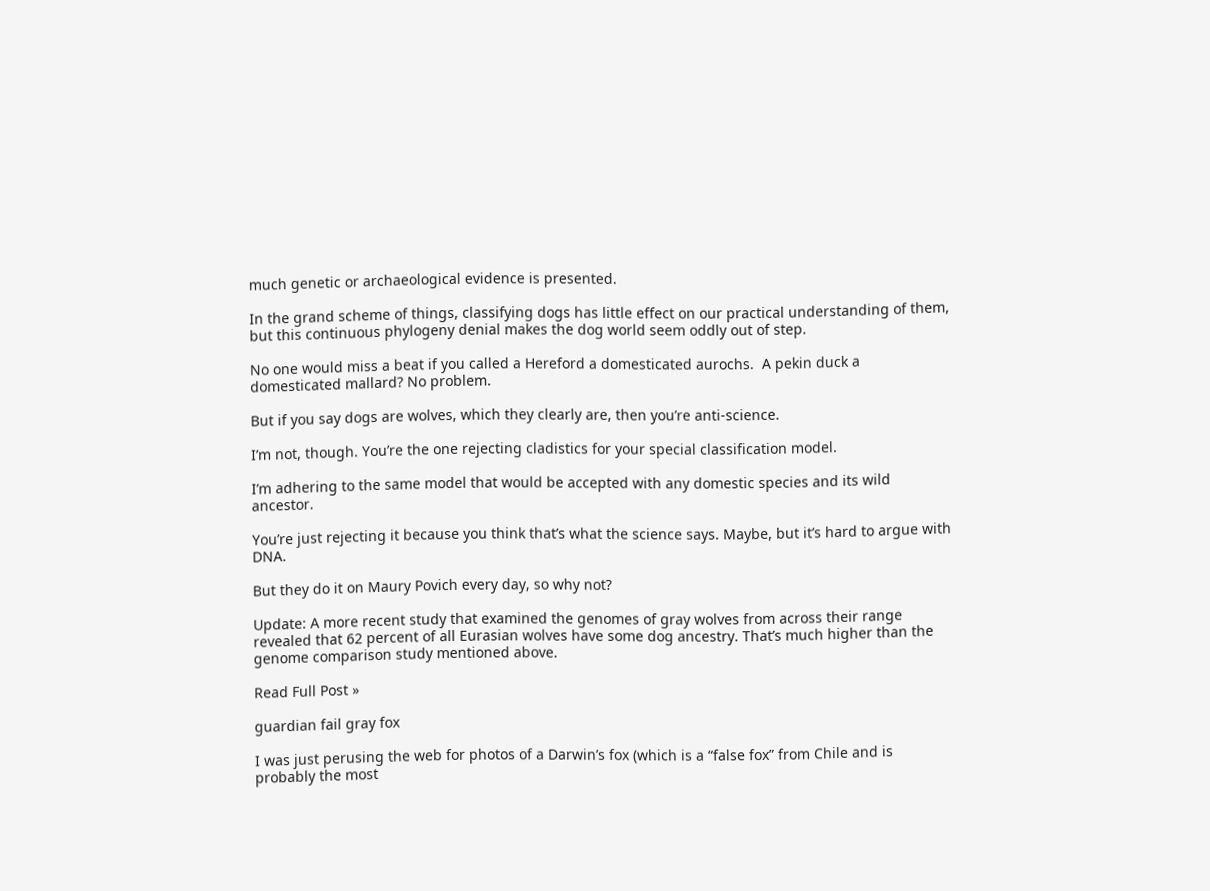much genetic or archaeological evidence is presented.

In the grand scheme of things, classifying dogs has little effect on our practical understanding of them, but this continuous phylogeny denial makes the dog world seem oddly out of step.

No one would miss a beat if you called a Hereford a domesticated aurochs.  A pekin duck a domesticated mallard? No problem.

But if you say dogs are wolves, which they clearly are, then you’re anti-science.

I’m not, though. You’re the one rejecting cladistics for your special classification model.

I’m adhering to the same model that would be accepted with any domestic species and its wild ancestor.

You’re just rejecting it because you think that’s what the science says. Maybe, but it’s hard to argue with DNA.

But they do it on Maury Povich every day, so why not?

Update: A more recent study that examined the genomes of gray wolves from across their range revealed that 62 percent of all Eurasian wolves have some dog ancestry. That’s much higher than the genome comparison study mentioned above.

Read Full Post »

guardian fail gray fox

I was just perusing the web for photos of a Darwin’s fox (which is a “false fox” from Chile and is probably the most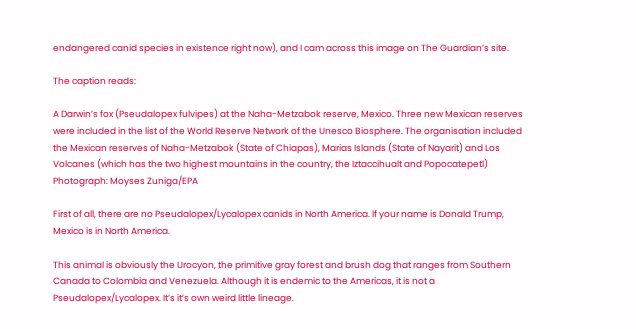endangered canid species in existence right now), and I cam across this image on The Guardian’s site.

The caption reads:

A Darwin’s fox (Pseudalopex fulvipes) at the Naha-Metzabok reserve, Mexico. Three new Mexican reserves were included in the list of the World Reserve Network of the Unesco Biosphere. The organisation included the Mexican reserves of Naha-Metzabok (State of Chiapas), Marias Islands (State of Nayarit) and Los Volcanes (which has the two highest mountains in the country, the Iztaccihualt and Popocatepetl)
Photograph: Moyses Zuniga/EPA

First of all, there are no Pseudalopex/Lycalopex canids in North America. If your name is Donald Trump, Mexico is in North America.

This animal is obviously the Urocyon, the primitive gray forest and brush dog that ranges from Southern Canada to Colombia and Venezuela. Although it is endemic to the Americas, it is not a Pseudalopex/Lycalopex. It’s it’s own weird little lineage.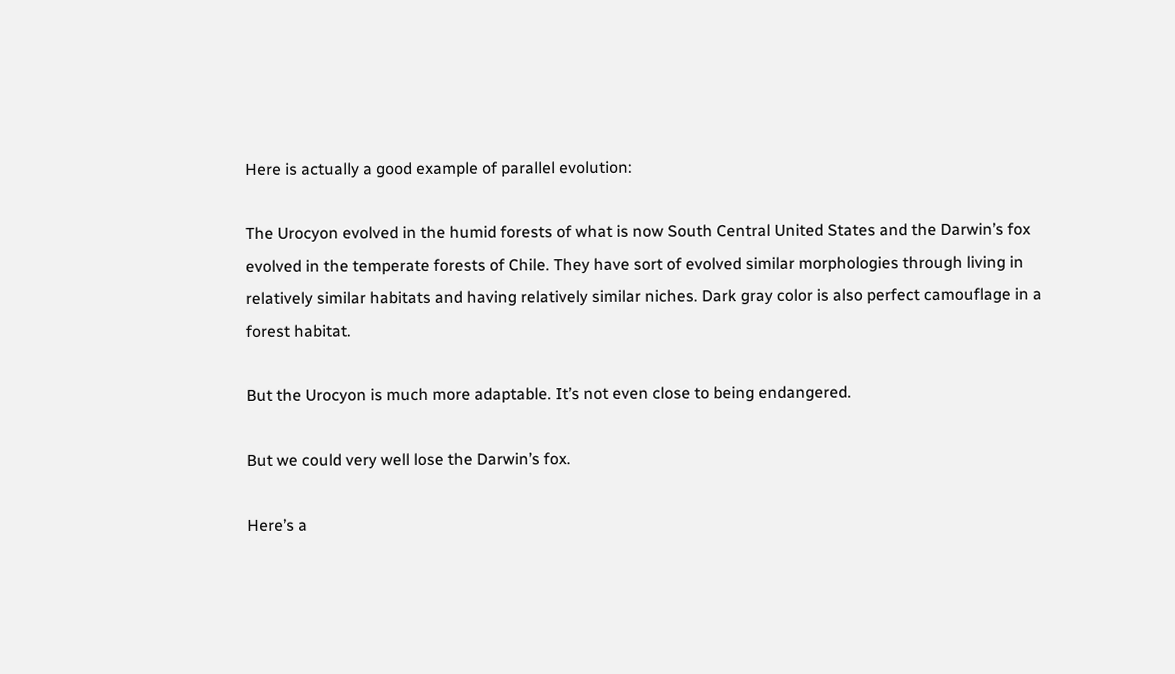Here is actually a good example of parallel evolution:

The Urocyon evolved in the humid forests of what is now South Central United States and the Darwin’s fox evolved in the temperate forests of Chile. They have sort of evolved similar morphologies through living in relatively similar habitats and having relatively similar niches. Dark gray color is also perfect camouflage in a forest habitat.

But the Urocyon is much more adaptable. It’s not even close to being endangered.

But we could very well lose the Darwin’s fox.

Here’s a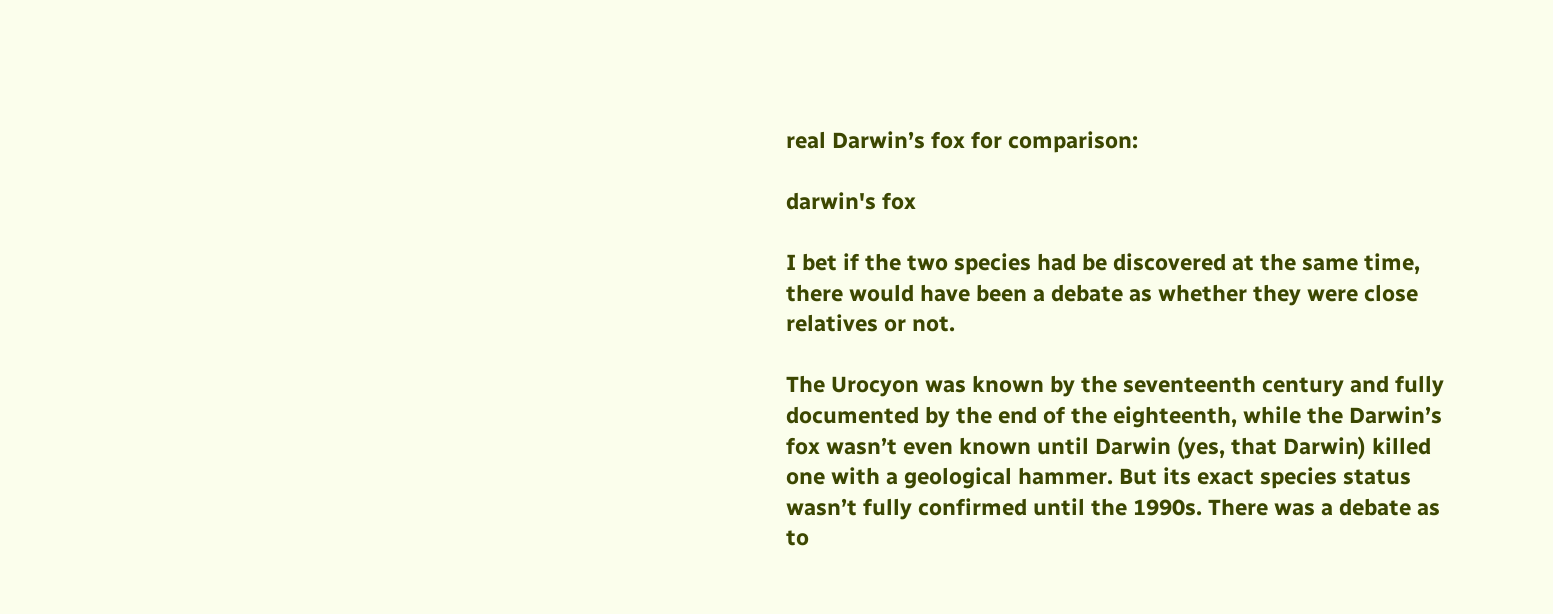real Darwin’s fox for comparison:

darwin's fox

I bet if the two species had be discovered at the same time, there would have been a debate as whether they were close relatives or not.

The Urocyon was known by the seventeenth century and fully documented by the end of the eighteenth, while the Darwin’s fox wasn’t even known until Darwin (yes, that Darwin) killed one with a geological hammer. But its exact species status wasn’t fully confirmed until the 1990s. There was a debate as to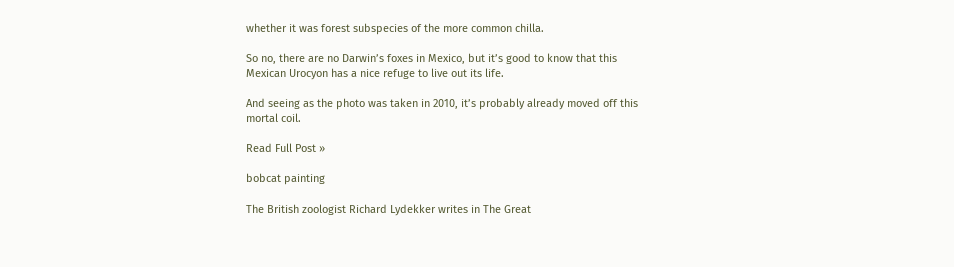whether it was forest subspecies of the more common chilla.

So no, there are no Darwin’s foxes in Mexico, but it’s good to know that this Mexican Urocyon has a nice refuge to live out its life.

And seeing as the photo was taken in 2010, it’s probably already moved off this mortal coil.

Read Full Post »

bobcat painting

The British zoologist Richard Lydekker writes in The Great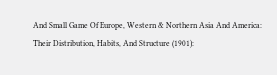And Small Game Of Europe, Western & Northern Asia And America: Their Distribution, Habits, And Structure (1901):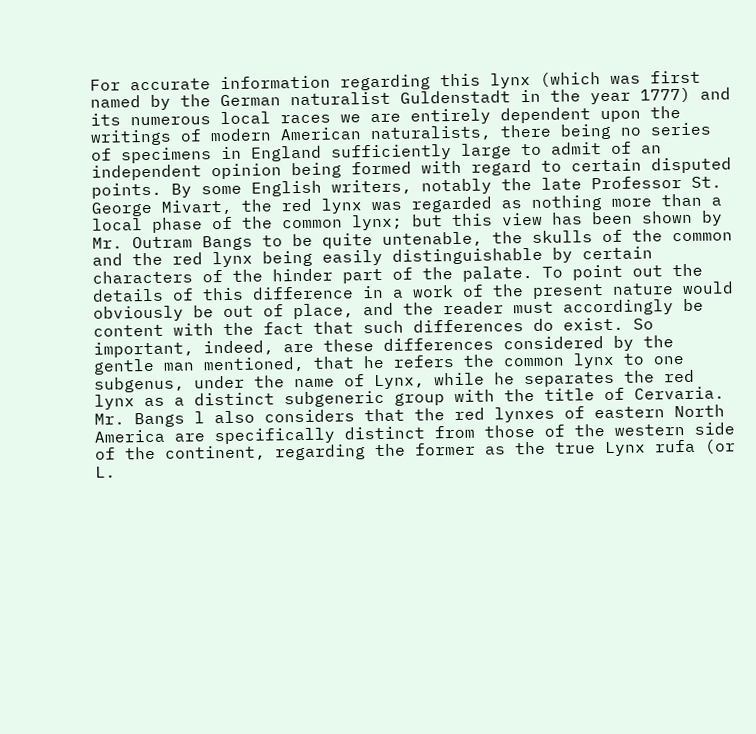For accurate information regarding this lynx (which was first named by the German naturalist Guldenstadt in the year 1777) and its numerous local races we are entirely dependent upon the writings of modern American naturalists, there being no series of specimens in England sufficiently large to admit of an independent opinion being formed with regard to certain disputed points. By some English writers, notably the late Professor St. George Mivart, the red lynx was regarded as nothing more than a local phase of the common lynx; but this view has been shown by Mr. Outram Bangs to be quite untenable, the skulls of the common and the red lynx being easily distinguishable by certain characters of the hinder part of the palate. To point out the details of this difference in a work of the present nature would obviously be out of place, and the reader must accordingly be content with the fact that such differences do exist. So important, indeed, are these differences considered by the gentle man mentioned, that he refers the common lynx to one subgenus, under the name of Lynx, while he separates the red lynx as a distinct subgeneric group with the title of Cervaria. Mr. Bangs l also considers that the red lynxes of eastern North America are specifically distinct from those of the western side of the continent, regarding the former as the true Lynx rufa (or L.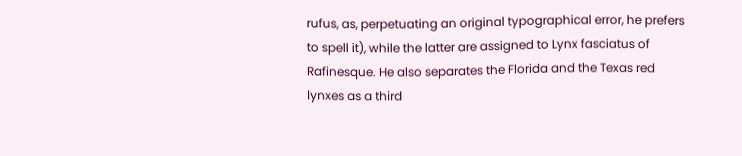rufus, as, perpetuating an original typographical error, he prefers to spell it), while the latter are assigned to Lynx fasciatus of Rafinesque. He also separates the Florida and the Texas red lynxes as a third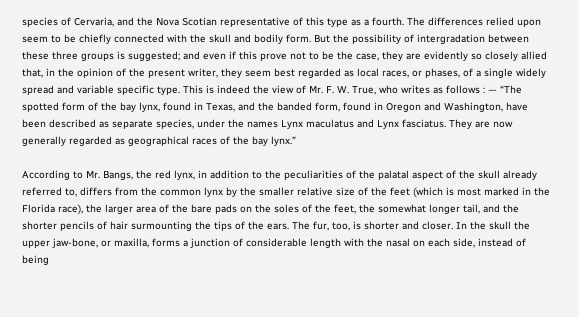species of Cervaria, and the Nova Scotian representative of this type as a fourth. The differences relied upon seem to be chiefly connected with the skull and bodily form. But the possibility of intergradation between these three groups is suggested; and even if this prove not to be the case, they are evidently so closely allied that, in the opinion of the present writer, they seem best regarded as local races, or phases, of a single widely spread and variable specific type. This is indeed the view of Mr. F. W. True, who writes as follows : — “The spotted form of the bay lynx, found in Texas, and the banded form, found in Oregon and Washington, have been described as separate species, under the names Lynx maculatus and Lynx fasciatus. They are now generally regarded as geographical races of the bay lynx.”

According to Mr. Bangs, the red lynx, in addition to the peculiarities of the palatal aspect of the skull already referred to, differs from the common lynx by the smaller relative size of the feet (which is most marked in the Florida race), the larger area of the bare pads on the soles of the feet, the somewhat longer tail, and the shorter pencils of hair surmounting the tips of the ears. The fur, too, is shorter and closer. In the skull the upper jaw-bone, or maxilla, forms a junction of considerable length with the nasal on each side, instead of being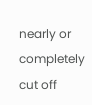nearly or completely cut off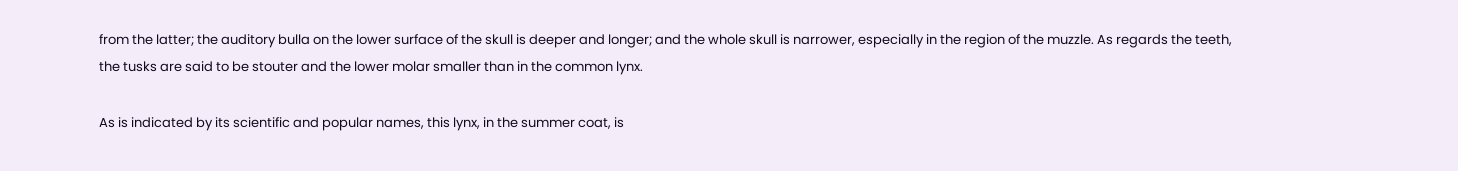from the latter; the auditory bulla on the lower surface of the skull is deeper and longer; and the whole skull is narrower, especially in the region of the muzzle. As regards the teeth, the tusks are said to be stouter and the lower molar smaller than in the common lynx.

As is indicated by its scientific and popular names, this lynx, in the summer coat, is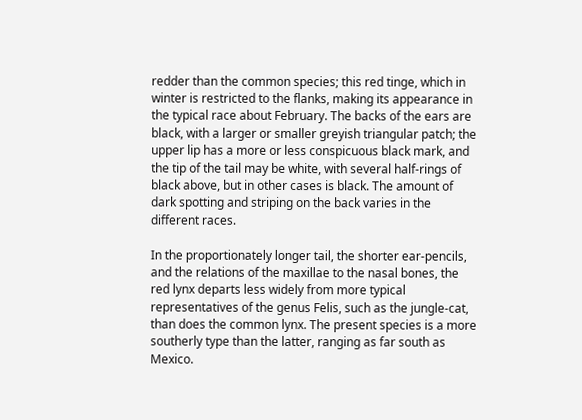redder than the common species; this red tinge, which in winter is restricted to the flanks, making its appearance in the typical race about February. The backs of the ears are black, with a larger or smaller greyish triangular patch; the upper lip has a more or less conspicuous black mark, and the tip of the tail may be white, with several half-rings of black above, but in other cases is black. The amount of dark spotting and striping on the back varies in the different races.

In the proportionately longer tail, the shorter ear-pencils, and the relations of the maxillae to the nasal bones, the red lynx departs less widely from more typical representatives of the genus Felis, such as the jungle-cat, than does the common lynx. The present species is a more southerly type than the latter, ranging as far south as Mexico.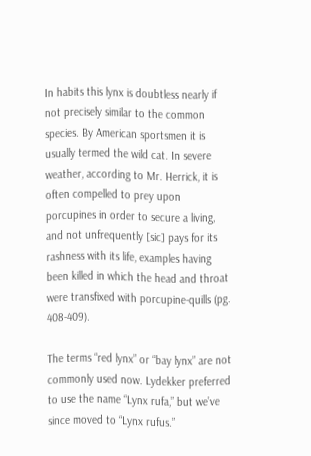In habits this lynx is doubtless nearly if not precisely similar to the common species. By American sportsmen it is usually termed the wild cat. In severe weather, according to Mr. Herrick, it is often compelled to prey upon porcupines in order to secure a living, and not unfrequently [sic] pays for its rashness with its life, examples having been killed in which the head and throat were transfixed with porcupine-quills (pg. 408-409).

The terms “red lynx” or “bay lynx” are not commonly used now. Lydekker preferred to use the name “Lynx rufa,” but we’ve since moved to “Lynx rufus.”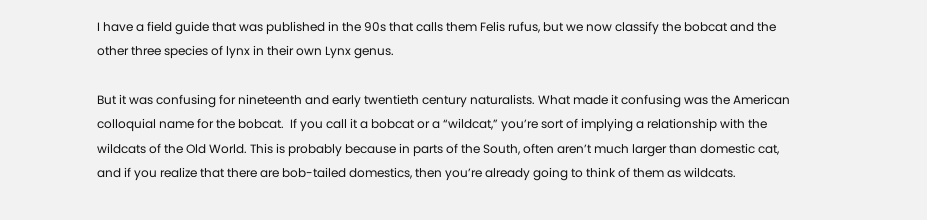I have a field guide that was published in the 90s that calls them Felis rufus, but we now classify the bobcat and the other three species of lynx in their own Lynx genus.

But it was confusing for nineteenth and early twentieth century naturalists. What made it confusing was the American colloquial name for the bobcat.  If you call it a bobcat or a “wildcat,” you’re sort of implying a relationship with the wildcats of the Old World. This is probably because in parts of the South, often aren’t much larger than domestic cat, and if you realize that there are bob-tailed domestics, then you’re already going to think of them as wildcats.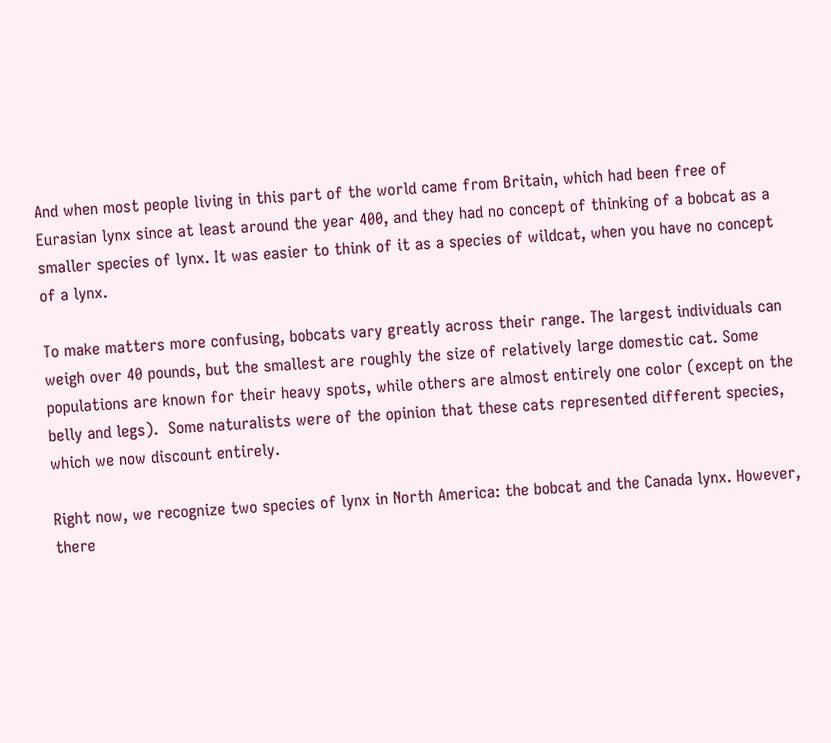And when most people living in this part of the world came from Britain, which had been free of Eurasian lynx since at least around the year 400, and they had no concept of thinking of a bobcat as a smaller species of lynx. It was easier to think of it as a species of wildcat, when you have no concept of a lynx.

To make matters more confusing, bobcats vary greatly across their range. The largest individuals can weigh over 40 pounds, but the smallest are roughly the size of relatively large domestic cat. Some populations are known for their heavy spots, while others are almost entirely one color (except on the belly and legs).  Some naturalists were of the opinion that these cats represented different species, which we now discount entirely.

Right now, we recognize two species of lynx in North America: the bobcat and the Canada lynx. However, there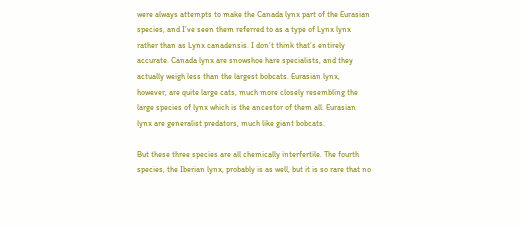were always attempts to make the Canada lynx part of the Eurasian species, and I’ve seen them referred to as a type of Lynx lynx rather than as Lynx canadensis. I don’t think that’s entirely accurate. Canada lynx are snowshoe hare specialists, and they actually weigh less than the largest bobcats. Eurasian lynx, however, are quite large cats, much more closely resembling the large species of lynx which is the ancestor of them all. Eurasian lynx are generalist predators, much like giant bobcats.

But these three species are all chemically interfertile. The fourth species, the Iberian lynx, probably is as well, but it is so rare that no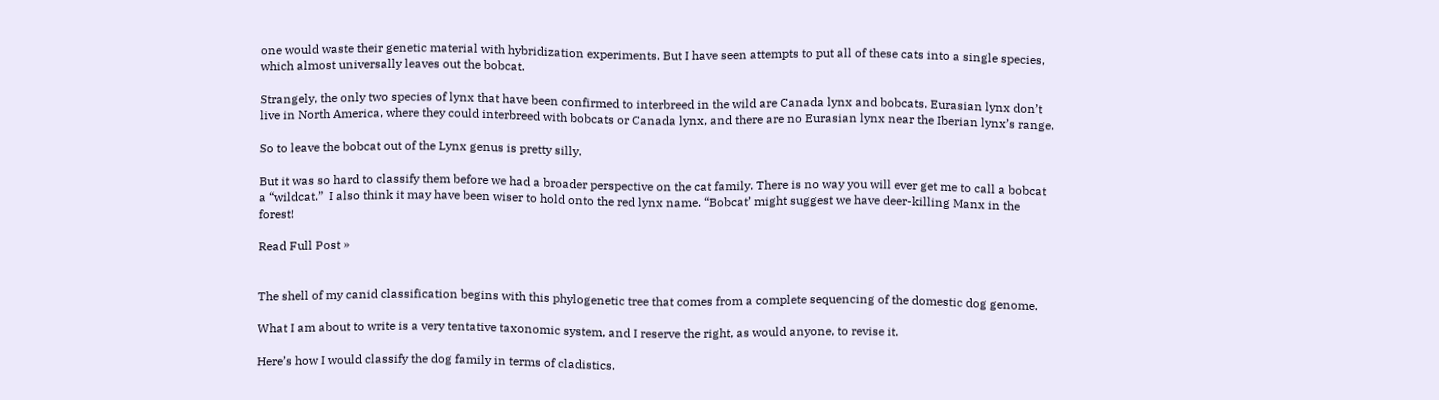one would waste their genetic material with hybridization experiments. But I have seen attempts to put all of these cats into a single species, which almost universally leaves out the bobcat.

Strangely, the only two species of lynx that have been confirmed to interbreed in the wild are Canada lynx and bobcats. Eurasian lynx don’t live in North America, where they could interbreed with bobcats or Canada lynx, and there are no Eurasian lynx near the Iberian lynx’s range.

So to leave the bobcat out of the Lynx genus is pretty silly.

But it was so hard to classify them before we had a broader perspective on the cat family. There is no way you will ever get me to call a bobcat a “wildcat.”  I also think it may have been wiser to hold onto the red lynx name. “Bobcat’ might suggest we have deer-killing Manx in the forest!

Read Full Post »


The shell of my canid classification begins with this phylogenetic tree that comes from a complete sequencing of the domestic dog genome.

What I am about to write is a very tentative taxonomic system, and I reserve the right, as would anyone, to revise it.

Here’s how I would classify the dog family in terms of cladistics.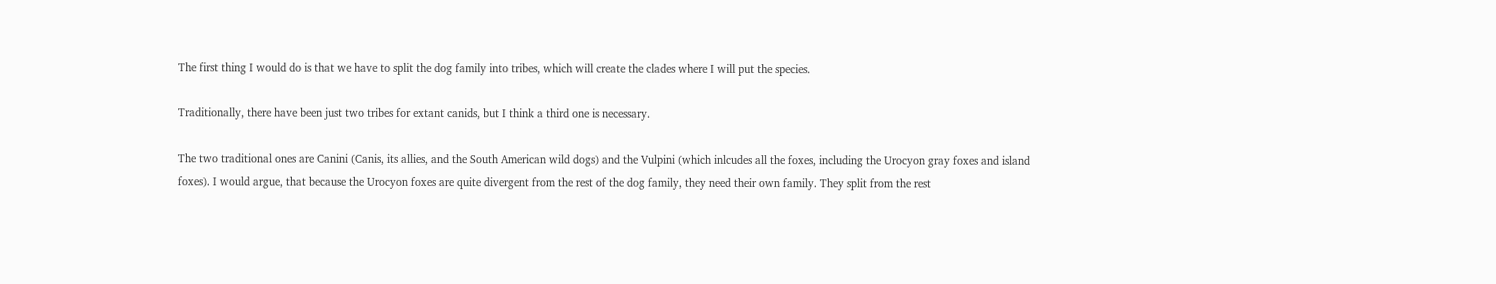The first thing I would do is that we have to split the dog family into tribes, which will create the clades where I will put the species.

Traditionally, there have been just two tribes for extant canids, but I think a third one is necessary.

The two traditional ones are Canini (Canis, its allies, and the South American wild dogs) and the Vulpini (which inlcudes all the foxes, including the Urocyon gray foxes and island foxes). I would argue, that because the Urocyon foxes are quite divergent from the rest of the dog family, they need their own family. They split from the rest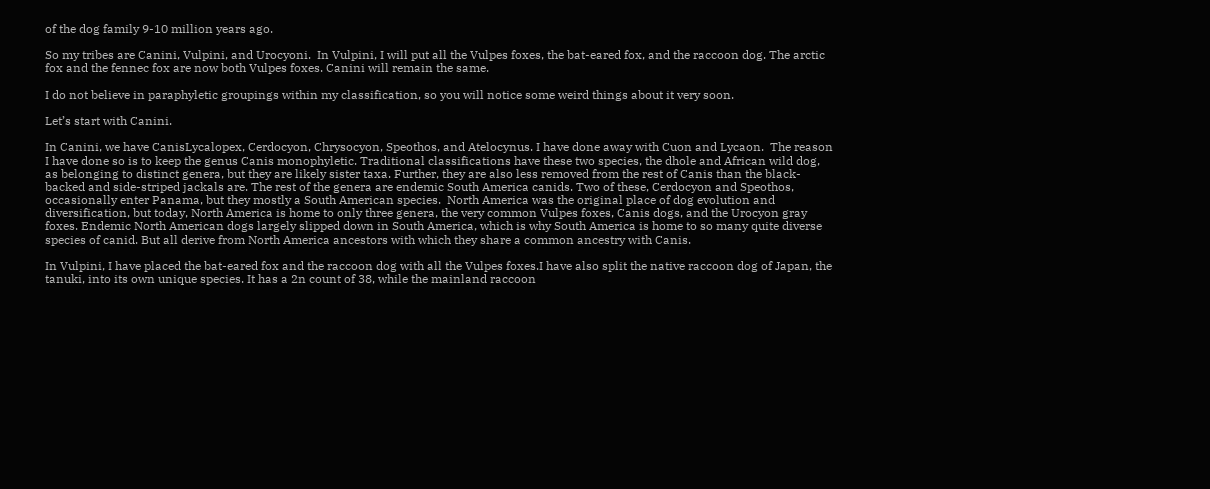of the dog family 9-10 million years ago.

So my tribes are Canini, Vulpini, and Urocyoni.  In Vulpini, I will put all the Vulpes foxes, the bat-eared fox, and the raccoon dog. The arctic fox and the fennec fox are now both Vulpes foxes. Canini will remain the same.

I do not believe in paraphyletic groupings within my classification, so you will notice some weird things about it very soon.

Let’s start with Canini.

In Canini, we have CanisLycalopex, Cerdocyon, Chrysocyon, Speothos, and Atelocynus. I have done away with Cuon and Lycaon.  The reason I have done so is to keep the genus Canis monophyletic. Traditional classifications have these two species, the dhole and African wild dog, as belonging to distinct genera, but they are likely sister taxa. Further, they are also less removed from the rest of Canis than the black-backed and side-striped jackals are. The rest of the genera are endemic South America canids. Two of these, Cerdocyon and Speothos, occasionally enter Panama, but they mostly a South American species.  North America was the original place of dog evolution and diversification, but today, North America is home to only three genera, the very common Vulpes foxes, Canis dogs, and the Urocyon gray foxes. Endemic North American dogs largely slipped down in South America, which is why South America is home to so many quite diverse species of canid. But all derive from North America ancestors with which they share a common ancestry with Canis.

In Vulpini, I have placed the bat-eared fox and the raccoon dog with all the Vulpes foxes.I have also split the native raccoon dog of Japan, the tanuki, into its own unique species. It has a 2n count of 38, while the mainland raccoon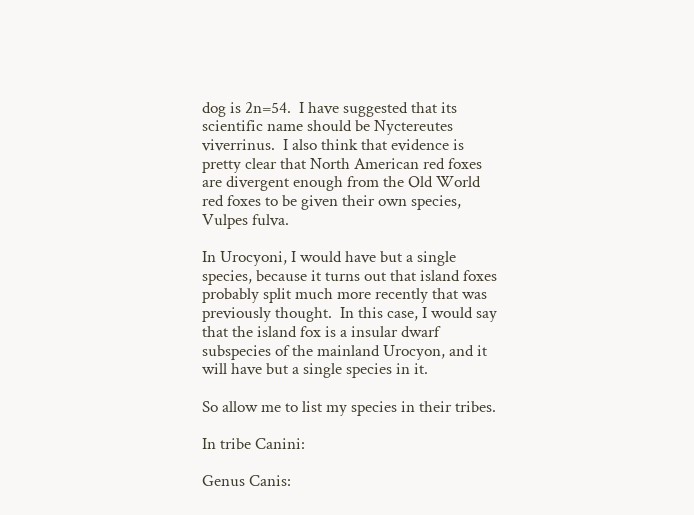dog is 2n=54.  I have suggested that its scientific name should be Nyctereutes viverrinus.  I also think that evidence is pretty clear that North American red foxes are divergent enough from the Old World red foxes to be given their own species, Vulpes fulva.

In Urocyoni, I would have but a single species, because it turns out that island foxes probably split much more recently that was previously thought.  In this case, I would say that the island fox is a insular dwarf subspecies of the mainland Urocyon, and it will have but a single species in it.

So allow me to list my species in their tribes.

In tribe Canini:

Genus Canis: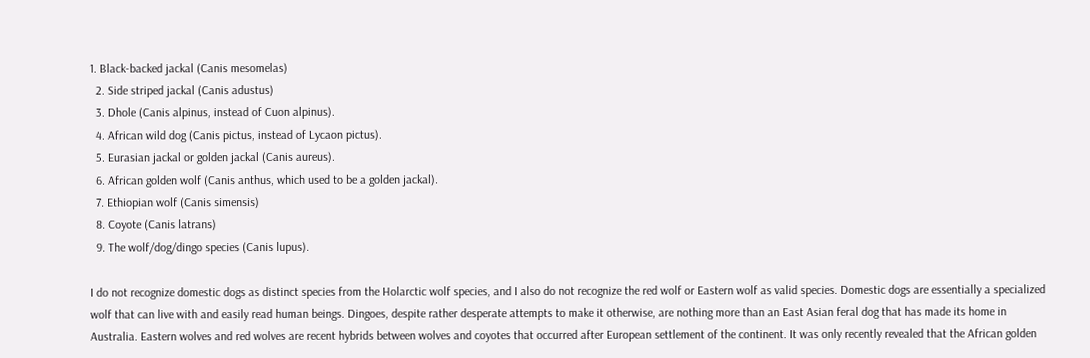1. Black-backed jackal (Canis mesomelas)
  2. Side striped jackal (Canis adustus)
  3. Dhole (Canis alpinus, instead of Cuon alpinus).
  4. African wild dog (Canis pictus, instead of Lycaon pictus).
  5. Eurasian jackal or golden jackal (Canis aureus).
  6. African golden wolf (Canis anthus, which used to be a golden jackal).
  7. Ethiopian wolf (Canis simensis)
  8. Coyote (Canis latrans)
  9. The wolf/dog/dingo species (Canis lupus).

I do not recognize domestic dogs as distinct species from the Holarctic wolf species, and I also do not recognize the red wolf or Eastern wolf as valid species. Domestic dogs are essentially a specialized wolf that can live with and easily read human beings. Dingoes, despite rather desperate attempts to make it otherwise, are nothing more than an East Asian feral dog that has made its home in Australia. Eastern wolves and red wolves are recent hybrids between wolves and coyotes that occurred after European settlement of the continent. It was only recently revealed that the African golden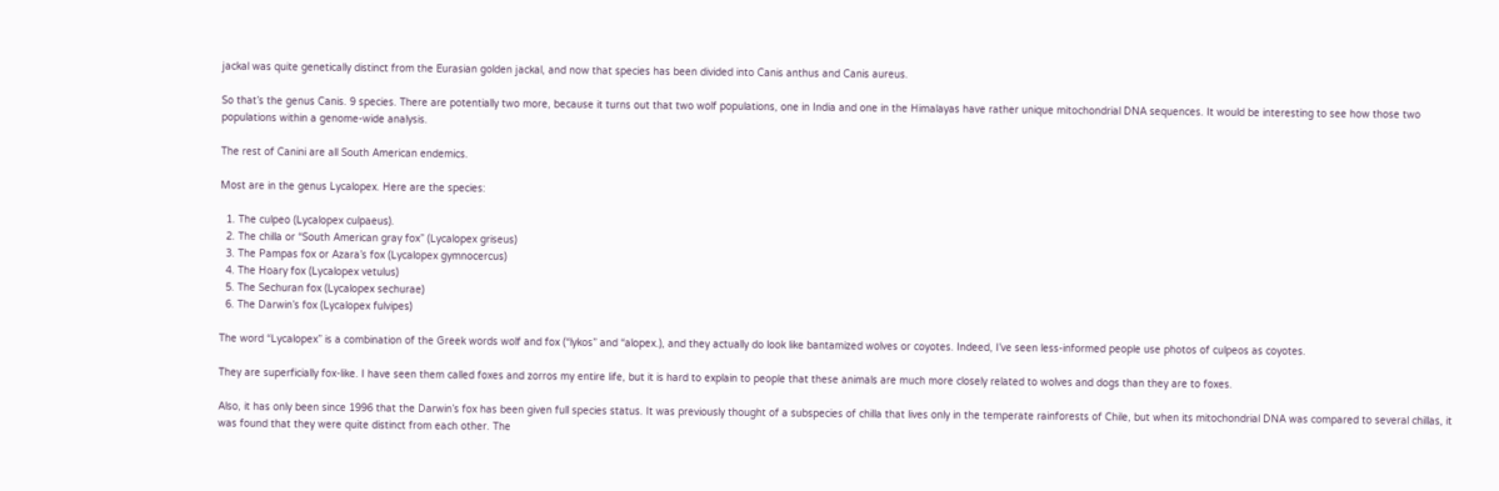jackal was quite genetically distinct from the Eurasian golden jackal, and now that species has been divided into Canis anthus and Canis aureus.

So that’s the genus Canis. 9 species. There are potentially two more, because it turns out that two wolf populations, one in India and one in the Himalayas have rather unique mitochondrial DNA sequences. It would be interesting to see how those two populations within a genome-wide analysis.

The rest of Canini are all South American endemics.

Most are in the genus Lycalopex. Here are the species:

  1. The culpeo (Lycalopex culpaeus).
  2. The chilla or “South American gray fox” (Lycalopex griseus)
  3. The Pampas fox or Azara’s fox (Lycalopex gymnocercus)
  4. The Hoary fox (Lycalopex vetulus)
  5. The Sechuran fox (Lycalopex sechurae)
  6. The Darwin’s fox (Lycalopex fulvipes)

The word “Lycalopex” is a combination of the Greek words wolf and fox (“lykos” and “alopex.), and they actually do look like bantamized wolves or coyotes. Indeed, I’ve seen less-informed people use photos of culpeos as coyotes.

They are superficially fox-like. I have seen them called foxes and zorros my entire life, but it is hard to explain to people that these animals are much more closely related to wolves and dogs than they are to foxes.

Also, it has only been since 1996 that the Darwin’s fox has been given full species status. It was previously thought of a subspecies of chilla that lives only in the temperate rainforests of Chile, but when its mitochondrial DNA was compared to several chillas, it was found that they were quite distinct from each other. The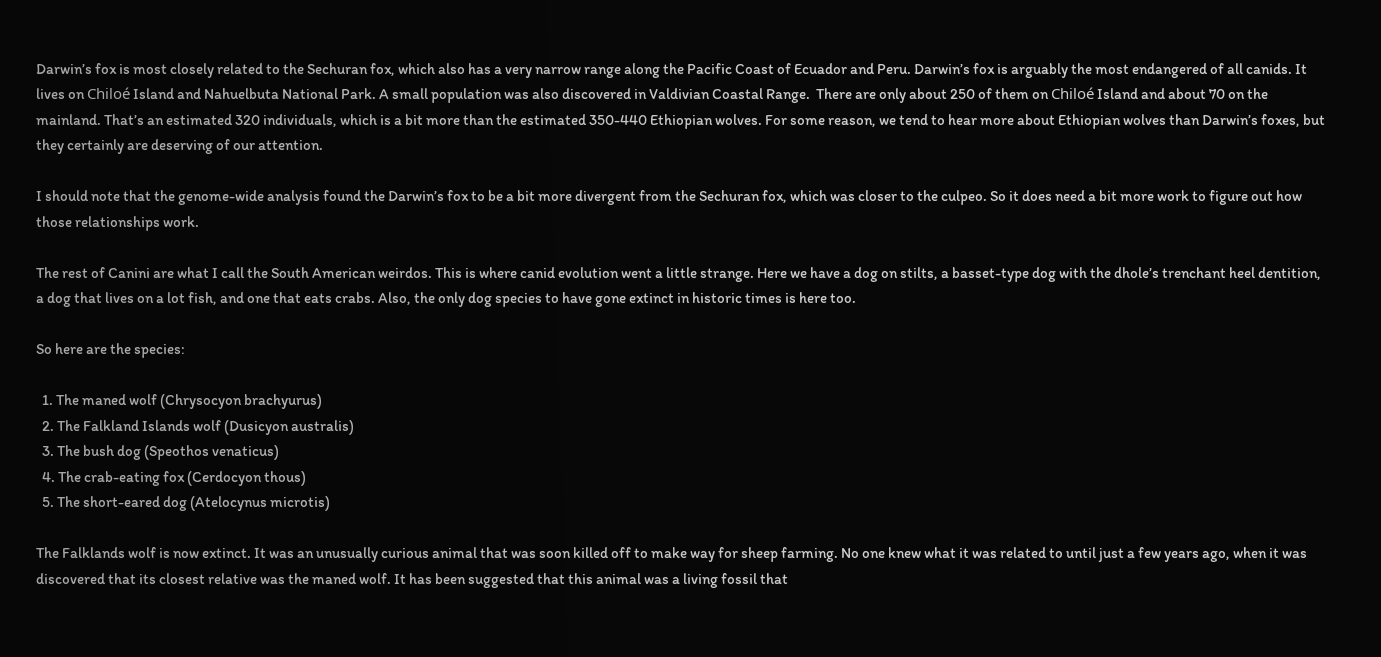Darwin’s fox is most closely related to the Sechuran fox, which also has a very narrow range along the Pacific Coast of Ecuador and Peru. Darwin’s fox is arguably the most endangered of all canids. It lives on Chiloé Island and Nahuelbuta National Park. A small population was also discovered in Valdivian Coastal Range.  There are only about 250 of them on Chiloé Island and about 70 on the mainland. That’s an estimated 320 individuals, which is a bit more than the estimated 350-440 Ethiopian wolves. For some reason, we tend to hear more about Ethiopian wolves than Darwin’s foxes, but they certainly are deserving of our attention.

I should note that the genome-wide analysis found the Darwin’s fox to be a bit more divergent from the Sechuran fox, which was closer to the culpeo. So it does need a bit more work to figure out how those relationships work.

The rest of Canini are what I call the South American weirdos. This is where canid evolution went a little strange. Here we have a dog on stilts, a basset-type dog with the dhole’s trenchant heel dentition, a dog that lives on a lot fish, and one that eats crabs. Also, the only dog species to have gone extinct in historic times is here too.

So here are the species:

  1. The maned wolf (Chrysocyon brachyurus)
  2. The Falkland Islands wolf (Dusicyon australis)
  3. The bush dog (Speothos venaticus)
  4. The crab-eating fox (Cerdocyon thous)
  5. The short-eared dog (Atelocynus microtis)

The Falklands wolf is now extinct. It was an unusually curious animal that was soon killed off to make way for sheep farming. No one knew what it was related to until just a few years ago, when it was discovered that its closest relative was the maned wolf. It has been suggested that this animal was a living fossil that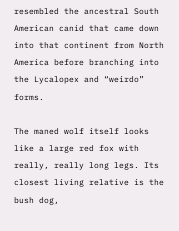resembled the ancestral South American canid that came down into that continent from North America before branching into the Lycalopex and “weirdo” forms.

The maned wolf itself looks like a large red fox with really, really long legs. Its closest living relative is the bush dog,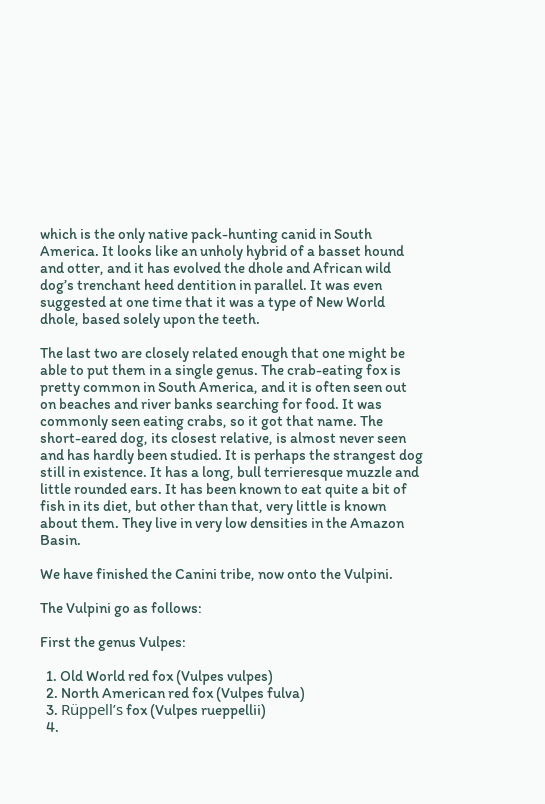which is the only native pack-hunting canid in South America. It looks like an unholy hybrid of a basset hound and otter, and it has evolved the dhole and African wild dog’s trenchant heed dentition in parallel. It was even suggested at one time that it was a type of New World dhole, based solely upon the teeth.

The last two are closely related enough that one might be able to put them in a single genus. The crab-eating fox is pretty common in South America, and it is often seen out on beaches and river banks searching for food. It was commonly seen eating crabs, so it got that name. The short-eared dog, its closest relative, is almost never seen and has hardly been studied. It is perhaps the strangest dog still in existence. It has a long, bull terrieresque muzzle and little rounded ears. It has been known to eat quite a bit of fish in its diet, but other than that, very little is known about them. They live in very low densities in the Amazon Basin.

We have finished the Canini tribe, now onto the Vulpini.

The Vulpini go as follows:

First the genus Vulpes:

  1. Old World red fox (Vulpes vulpes)
  2. North American red fox (Vulpes fulva)
  3. Rüppell’s fox (Vulpes rueppellii)
  4.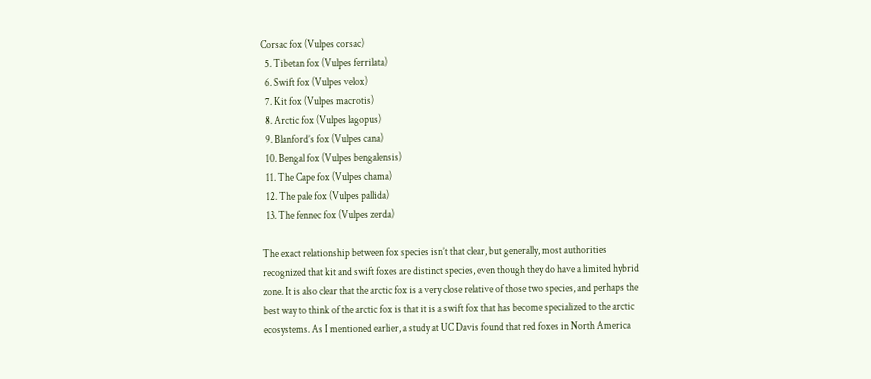Corsac fox (Vulpes corsac)
  5. Tibetan fox (Vulpes ferrilata)
  6. Swift fox (Vulpes velox)
  7. Kit fox (Vulpes macrotis)
  8. Arctic fox (Vulpes lagopus)
  9. Blanford’s fox (Vulpes cana)
  10. Bengal fox (Vulpes bengalensis)
  11. The Cape fox (Vulpes chama)
  12. The pale fox (Vulpes pallida)
  13. The fennec fox (Vulpes zerda)

The exact relationship between fox species isn’t that clear, but generally, most authorities recognized that kit and swift foxes are distinct species, even though they do have a limited hybrid zone. It is also clear that the arctic fox is a very close relative of those two species, and perhaps the best way to think of the arctic fox is that it is a swift fox that has become specialized to the arctic ecosystems. As I mentioned earlier, a study at UC Davis found that red foxes in North America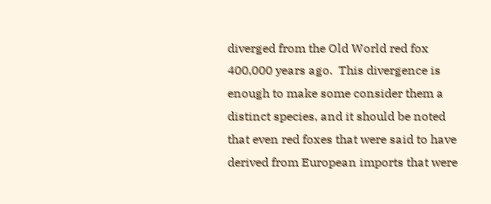diverged from the Old World red fox 400,000 years ago.  This divergence is enough to make some consider them a distinct species, and it should be noted that even red foxes that were said to have derived from European imports that were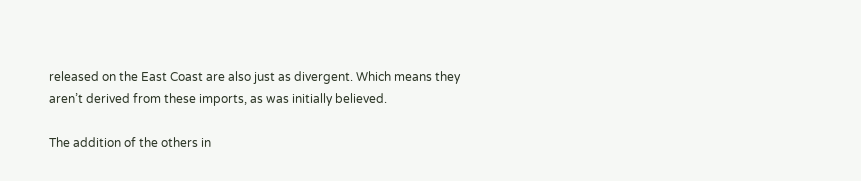released on the East Coast are also just as divergent. Which means they aren’t derived from these imports, as was initially believed.

The addition of the others in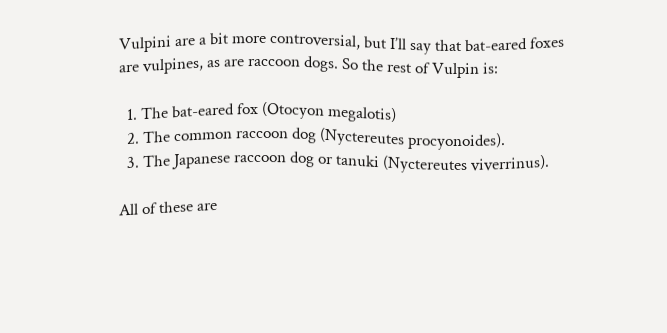Vulpini are a bit more controversial, but I’ll say that bat-eared foxes are vulpines, as are raccoon dogs. So the rest of Vulpin is:

  1. The bat-eared fox (Otocyon megalotis)
  2. The common raccoon dog (Nyctereutes procyonoides).
  3. The Japanese raccoon dog or tanuki (Nyctereutes viverrinus).

All of these are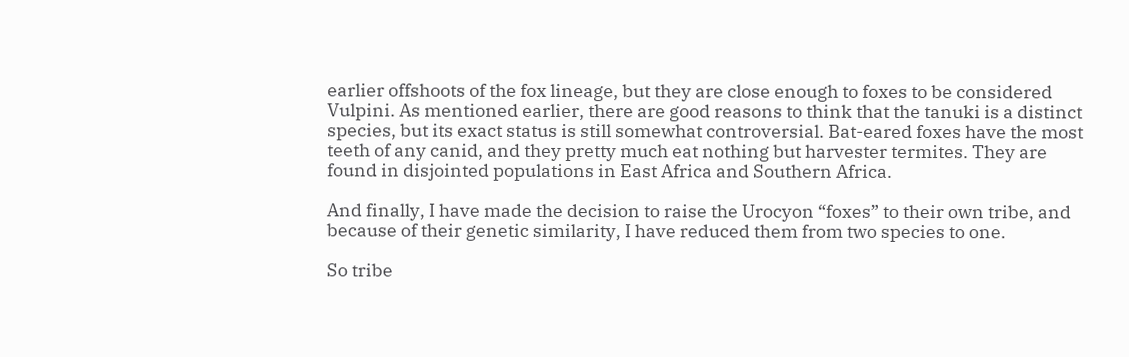earlier offshoots of the fox lineage, but they are close enough to foxes to be considered Vulpini. As mentioned earlier, there are good reasons to think that the tanuki is a distinct species, but its exact status is still somewhat controversial. Bat-eared foxes have the most teeth of any canid, and they pretty much eat nothing but harvester termites. They are found in disjointed populations in East Africa and Southern Africa.

And finally, I have made the decision to raise the Urocyon “foxes” to their own tribe, and because of their genetic similarity, I have reduced them from two species to one.

So tribe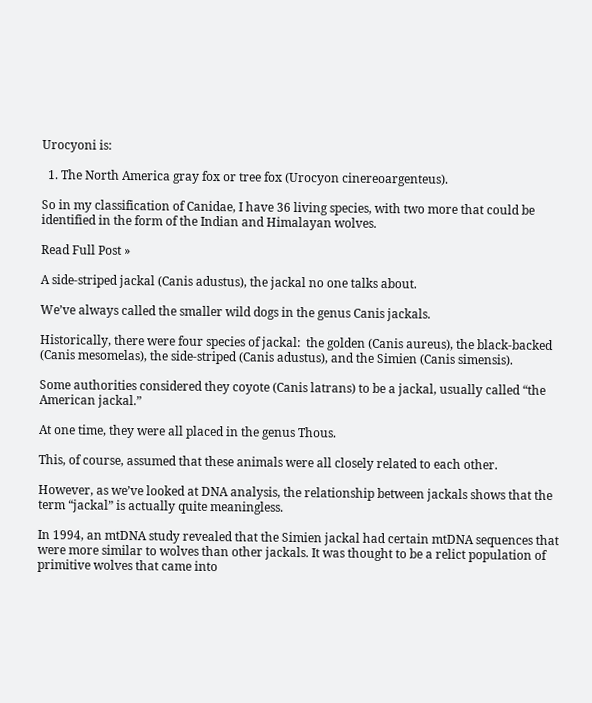Urocyoni is:

  1. The North America gray fox or tree fox (Urocyon cinereoargenteus).

So in my classification of Canidae, I have 36 living species, with two more that could be identified in the form of the Indian and Himalayan wolves.

Read Full Post »

A side-striped jackal (Canis adustus), the jackal no one talks about.

We’ve always called the smaller wild dogs in the genus Canis jackals.

Historically, there were four species of jackal:  the golden (Canis aureus), the black-backed (Canis mesomelas), the side-striped (Canis adustus), and the Simien (Canis simensis).

Some authorities considered they coyote (Canis latrans) to be a jackal, usually called “the American jackal.”

At one time, they were all placed in the genus Thous.

This, of course, assumed that these animals were all closely related to each other.

However, as we’ve looked at DNA analysis, the relationship between jackals shows that the term “jackal” is actually quite meaningless.

In 1994, an mtDNA study revealed that the Simien jackal had certain mtDNA sequences that were more similar to wolves than other jackals. It was thought to be a relict population of primitive wolves that came into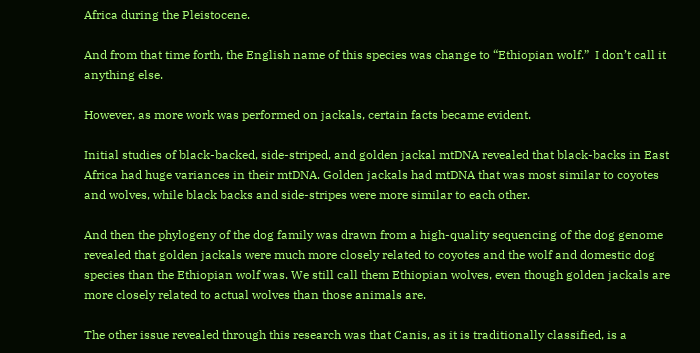Africa during the Pleistocene.

And from that time forth, the English name of this species was change to “Ethiopian wolf.”  I don’t call it anything else.

However, as more work was performed on jackals, certain facts became evident.

Initial studies of black-backed, side-striped, and golden jackal mtDNA revealed that black-backs in East Africa had huge variances in their mtDNA. Golden jackals had mtDNA that was most similar to coyotes and wolves, while black backs and side-stripes were more similar to each other.

And then the phylogeny of the dog family was drawn from a high-quality sequencing of the dog genome revealed that golden jackals were much more closely related to coyotes and the wolf and domestic dog species than the Ethiopian wolf was. We still call them Ethiopian wolves, even though golden jackals are more closely related to actual wolves than those animals are.

The other issue revealed through this research was that Canis, as it is traditionally classified, is a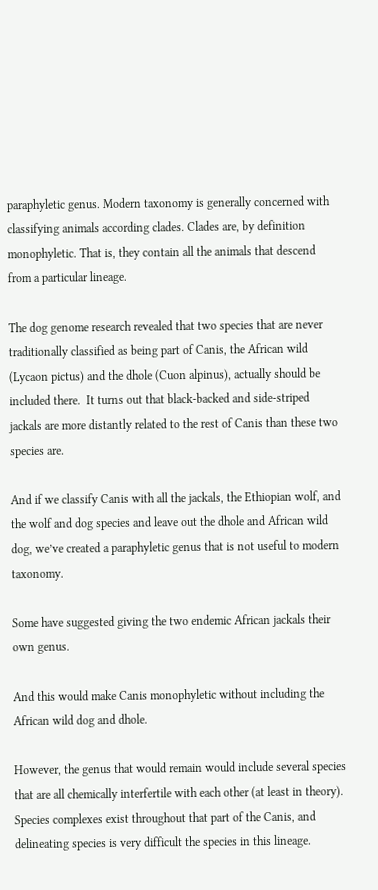paraphyletic genus. Modern taxonomy is generally concerned with classifying animals according clades. Clades are, by definition monophyletic. That is, they contain all the animals that descend from a particular lineage.

The dog genome research revealed that two species that are never traditionally classified as being part of Canis, the African wild (Lycaon pictus) and the dhole (Cuon alpinus), actually should be included there.  It turns out that black-backed and side-striped jackals are more distantly related to the rest of Canis than these two species are.

And if we classify Canis with all the jackals, the Ethiopian wolf, and  the wolf and dog species and leave out the dhole and African wild dog, we’ve created a paraphyletic genus that is not useful to modern taxonomy.

Some have suggested giving the two endemic African jackals their own genus.

And this would make Canis monophyletic without including the African wild dog and dhole.

However, the genus that would remain would include several species that are all chemically interfertile with each other (at least in theory). Species complexes exist throughout that part of the Canis, and delineating species is very difficult the species in this lineage.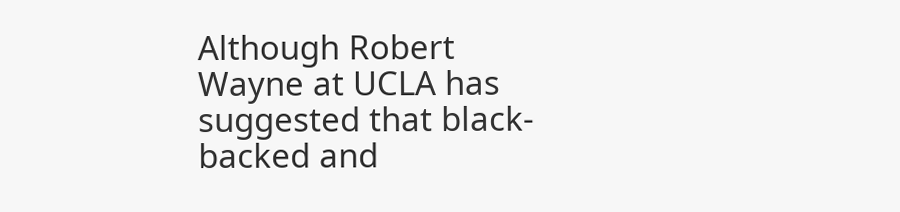Although Robert Wayne at UCLA has suggested that black-backed and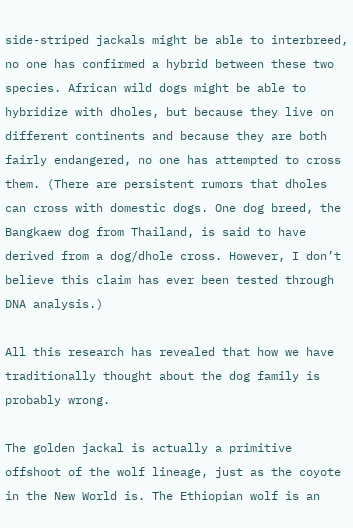side-striped jackals might be able to interbreed, no one has confirmed a hybrid between these two species. African wild dogs might be able to hybridize with dholes, but because they live on different continents and because they are both fairly endangered, no one has attempted to cross them. (There are persistent rumors that dholes can cross with domestic dogs. One dog breed, the Bangkaew dog from Thailand, is said to have derived from a dog/dhole cross. However, I don’t believe this claim has ever been tested through DNA analysis.)

All this research has revealed that how we have traditionally thought about the dog family is probably wrong.

The golden jackal is actually a primitive offshoot of the wolf lineage, just as the coyote in the New World is. The Ethiopian wolf is an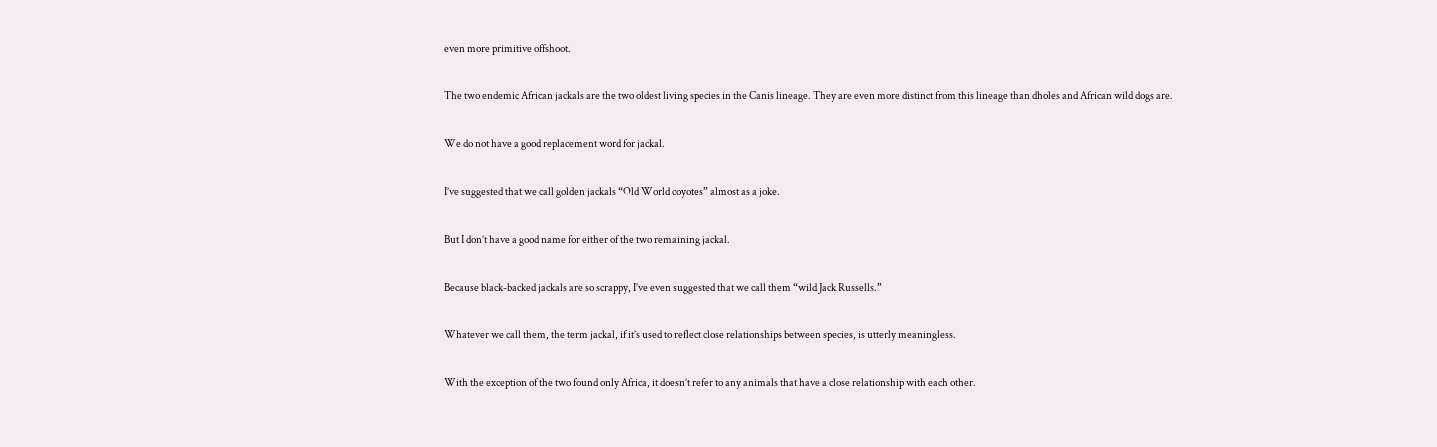even more primitive offshoot.

The two endemic African jackals are the two oldest living species in the Canis lineage. They are even more distinct from this lineage than dholes and African wild dogs are.

We do not have a good replacement word for jackal.

I’ve suggested that we call golden jackals “Old World coyotes” almost as a joke.

But I don’t have a good name for either of the two remaining jackal.

Because black-backed jackals are so scrappy, I’ve even suggested that we call them “wild Jack Russells.”

Whatever we call them, the term jackal, if it’s used to reflect close relationships between species, is utterly meaningless.

With the exception of the two found only Africa, it doesn’t refer to any animals that have a close relationship with each other.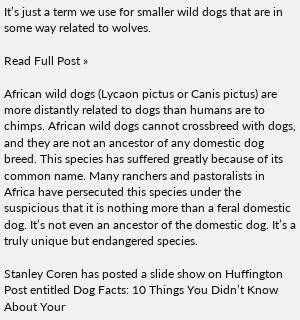It’s just a term we use for smaller wild dogs that are in some way related to wolves.

Read Full Post »

African wild dogs (Lycaon pictus or Canis pictus) are more distantly related to dogs than humans are to chimps. African wild dogs cannot crossbreed with dogs, and they are not an ancestor of any domestic dog breed. This species has suffered greatly because of its common name. Many ranchers and pastoralists in Africa have persecuted this species under the suspicious that it is nothing more than a feral domestic dog. It’s not even an ancestor of the domestic dog. It’s a truly unique but endangered species.

Stanley Coren has posted a slide show on Huffington Post entitled Dog Facts: 10 Things You Didn’t Know About Your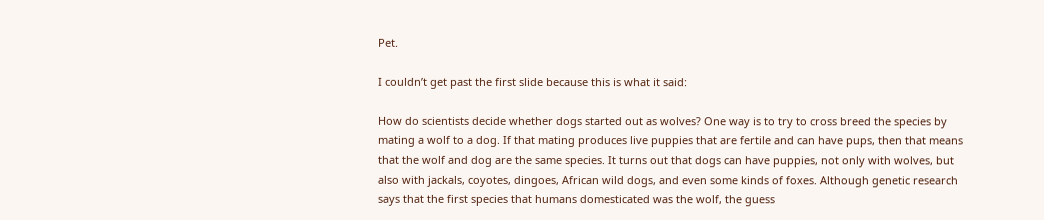Pet.

I couldn’t get past the first slide because this is what it said:

How do scientists decide whether dogs started out as wolves? One way is to try to cross breed the species by mating a wolf to a dog. If that mating produces live puppies that are fertile and can have pups, then that means that the wolf and dog are the same species. It turns out that dogs can have puppies, not only with wolves, but also with jackals, coyotes, dingoes, African wild dogs, and even some kinds of foxes. Although genetic research says that the first species that humans domesticated was the wolf, the guess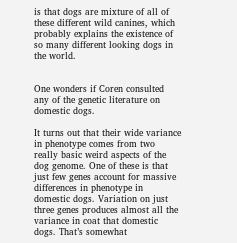is that dogs are mixture of all of these different wild canines, which probably explains the existence of so many different looking dogs in the world.


One wonders if Coren consulted any of the genetic literature on domestic dogs.

It turns out that their wide variance in phenotype comes from two really basic weird aspects of the dog genome. One of these is that just few genes account for massive differences in phenotype in domestic dogs. Variation on just three genes produces almost all the variance in coat that domestic dogs. That’s somewhat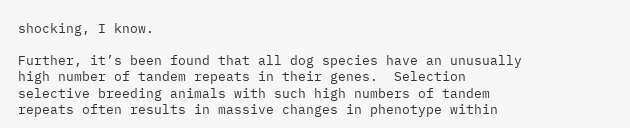shocking, I know.

Further, it’s been found that all dog species have an unusually high number of tandem repeats in their genes.  Selection selective breeding animals with such high numbers of tandem repeats often results in massive changes in phenotype within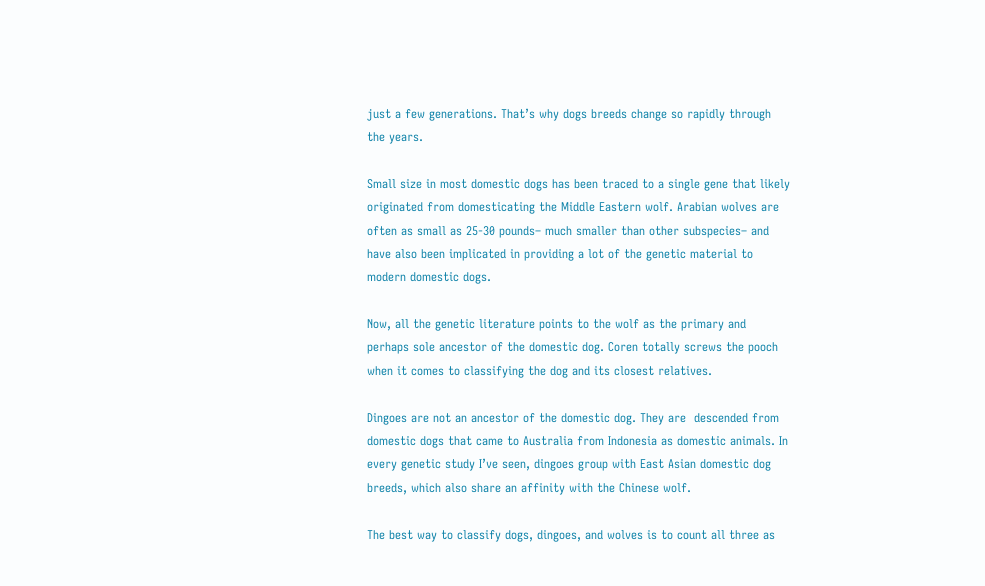just a few generations. That’s why dogs breeds change so rapidly through the years.

Small size in most domestic dogs has been traced to a single gene that likely originated from domesticating the Middle Eastern wolf. Arabian wolves are often as small as 25-30 pounds– much smaller than other subspecies– and have also been implicated in providing a lot of the genetic material to modern domestic dogs.

Now, all the genetic literature points to the wolf as the primary and perhaps sole ancestor of the domestic dog. Coren totally screws the pooch when it comes to classifying the dog and its closest relatives.

Dingoes are not an ancestor of the domestic dog. They are  descended from domestic dogs that came to Australia from Indonesia as domestic animals. In every genetic study I’ve seen, dingoes group with East Asian domestic dog breeds, which also share an affinity with the Chinese wolf.

The best way to classify dogs, dingoes, and wolves is to count all three as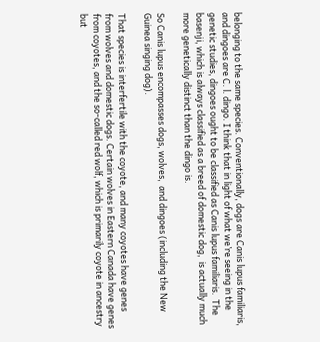belonging to the same species. Conventionally, dogs are Canis lupus familiaris, and dingoes are C. l. dingo. I think that in light of what we’re seeing in the genetic studies, dingoes ought to be classified as Canis lupus familiaris.  The basenji, which is always classified as a breed of domestic dog,  is actually much more genetically distinct than the dingo is.

So Canis lupus encompasses dogs, wolves,  and dingoes (including the New Guinea singing dog).

That species is interfertile with the coyote, and many coyotes have genes from wolves and domestic dogs. Certain wolves in Eastern Canada have genes from coyotes, and the so-called red wolf, which is primarily coyote in ancestry but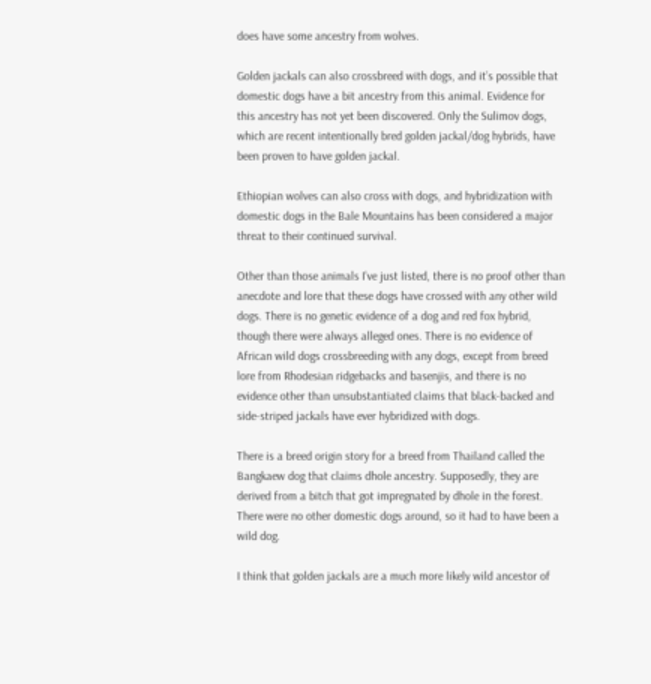does have some ancestry from wolves.

Golden jackals can also crossbreed with dogs, and it’s possible that domestic dogs have a bit ancestry from this animal. Evidence for this ancestry has not yet been discovered. Only the Sulimov dogs, which are recent intentionally bred golden jackal/dog hybrids, have been proven to have golden jackal.

Ethiopian wolves can also cross with dogs, and hybridization with domestic dogs in the Bale Mountains has been considered a major threat to their continued survival.

Other than those animals I’ve just listed, there is no proof other than anecdote and lore that these dogs have crossed with any other wild dogs. There is no genetic evidence of a dog and red fox hybrid, though there were always alleged ones. There is no evidence of African wild dogs crossbreeding with any dogs, except from breed lore from Rhodesian ridgebacks and basenjis, and there is no evidence other than unsubstantiated claims that black-backed and side-striped jackals have ever hybridized with dogs.

There is a breed origin story for a breed from Thailand called the Bangkaew dog that claims dhole ancestry. Supposedly, they are derived from a bitch that got impregnated by dhole in the forest. There were no other domestic dogs around, so it had to have been a wild dog.

I think that golden jackals are a much more likely wild ancestor of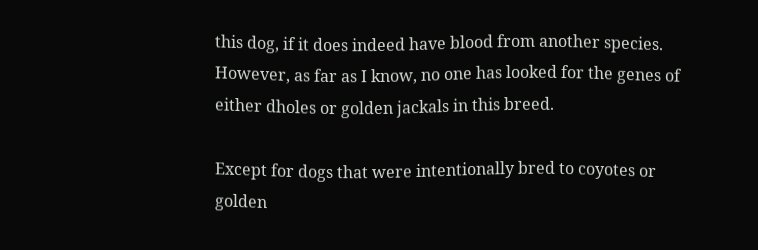this dog, if it does indeed have blood from another species. However, as far as I know, no one has looked for the genes of either dholes or golden jackals in this breed.

Except for dogs that were intentionally bred to coyotes or golden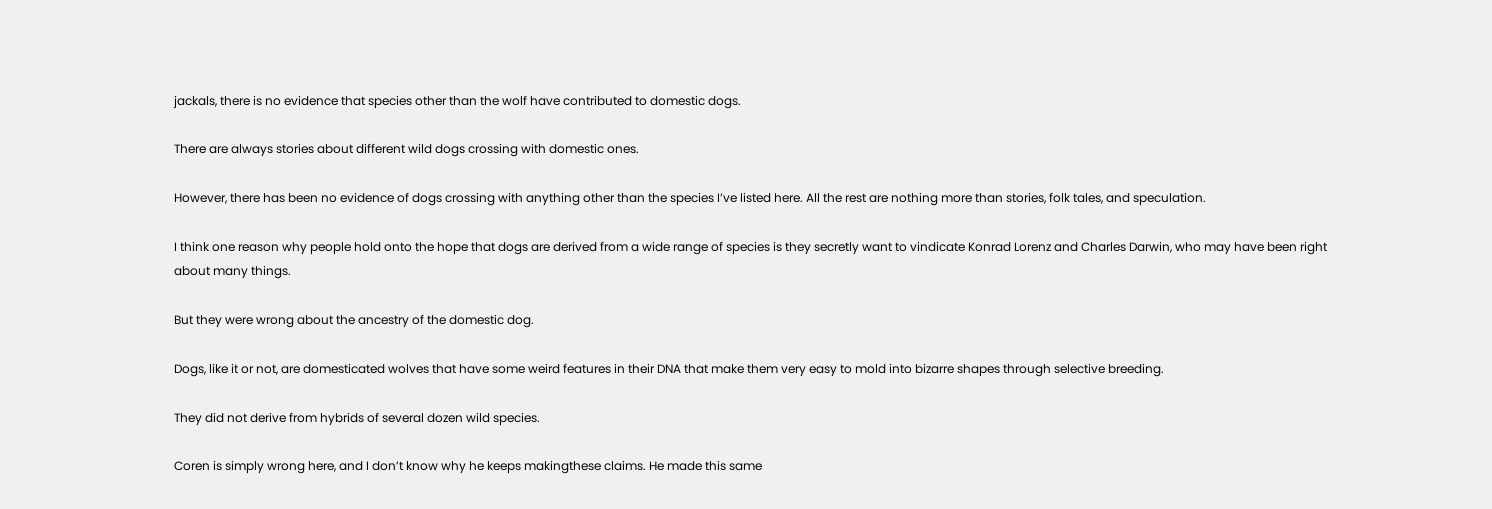jackals, there is no evidence that species other than the wolf have contributed to domestic dogs.

There are always stories about different wild dogs crossing with domestic ones.

However, there has been no evidence of dogs crossing with anything other than the species I’ve listed here. All the rest are nothing more than stories, folk tales, and speculation.

I think one reason why people hold onto the hope that dogs are derived from a wide range of species is they secretly want to vindicate Konrad Lorenz and Charles Darwin, who may have been right about many things.

But they were wrong about the ancestry of the domestic dog.

Dogs, like it or not, are domesticated wolves that have some weird features in their DNA that make them very easy to mold into bizarre shapes through selective breeding.

They did not derive from hybrids of several dozen wild species.

Coren is simply wrong here, and I don’t know why he keeps makingthese claims. He made this same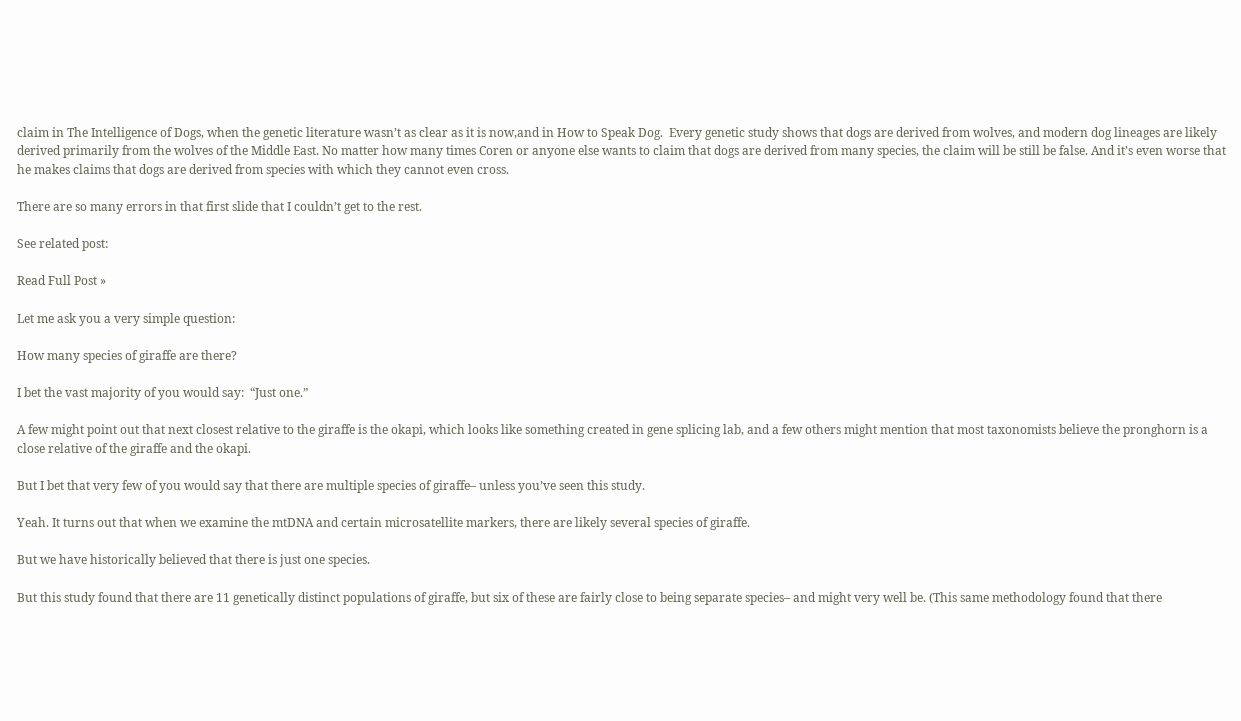claim in The Intelligence of Dogs, when the genetic literature wasn’t as clear as it is now,and in How to Speak Dog.  Every genetic study shows that dogs are derived from wolves, and modern dog lineages are likely derived primarily from the wolves of the Middle East. No matter how many times Coren or anyone else wants to claim that dogs are derived from many species, the claim will be still be false. And it’s even worse that he makes claims that dogs are derived from species with which they cannot even cross.

There are so many errors in that first slide that I couldn’t get to the rest.

See related post:

Read Full Post »

Let me ask you a very simple question:

How many species of giraffe are there?

I bet the vast majority of you would say:  “Just one.”

A few might point out that next closest relative to the giraffe is the okapi, which looks like something created in gene splicing lab, and a few others might mention that most taxonomists believe the pronghorn is a close relative of the giraffe and the okapi.

But I bet that very few of you would say that there are multiple species of giraffe– unless you’ve seen this study.

Yeah. It turns out that when we examine the mtDNA and certain microsatellite markers, there are likely several species of giraffe.

But we have historically believed that there is just one species.

But this study found that there are 11 genetically distinct populations of giraffe, but six of these are fairly close to being separate species– and might very well be. (This same methodology found that there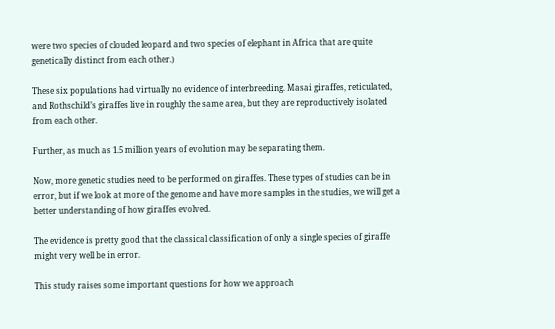were two species of clouded leopard and two species of elephant in Africa that are quite genetically distinct from each other.)

These six populations had virtually no evidence of interbreeding. Masai giraffes, reticulated, and Rothschild’s giraffes live in roughly the same area, but they are reproductively isolated from each other.

Further, as much as 1.5 million years of evolution may be separating them.

Now, more genetic studies need to be performed on giraffes. These types of studies can be in error, but if we look at more of the genome and have more samples in the studies, we will get a better understanding of how giraffes evolved.

The evidence is pretty good that the classical classification of only a single species of giraffe might very well be in error.

This study raises some important questions for how we approach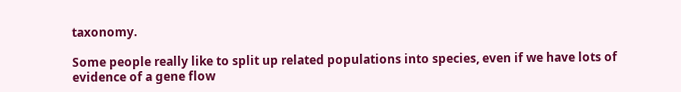taxonomy.

Some people really like to split up related populations into species, even if we have lots of evidence of a gene flow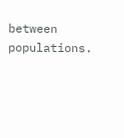between populations.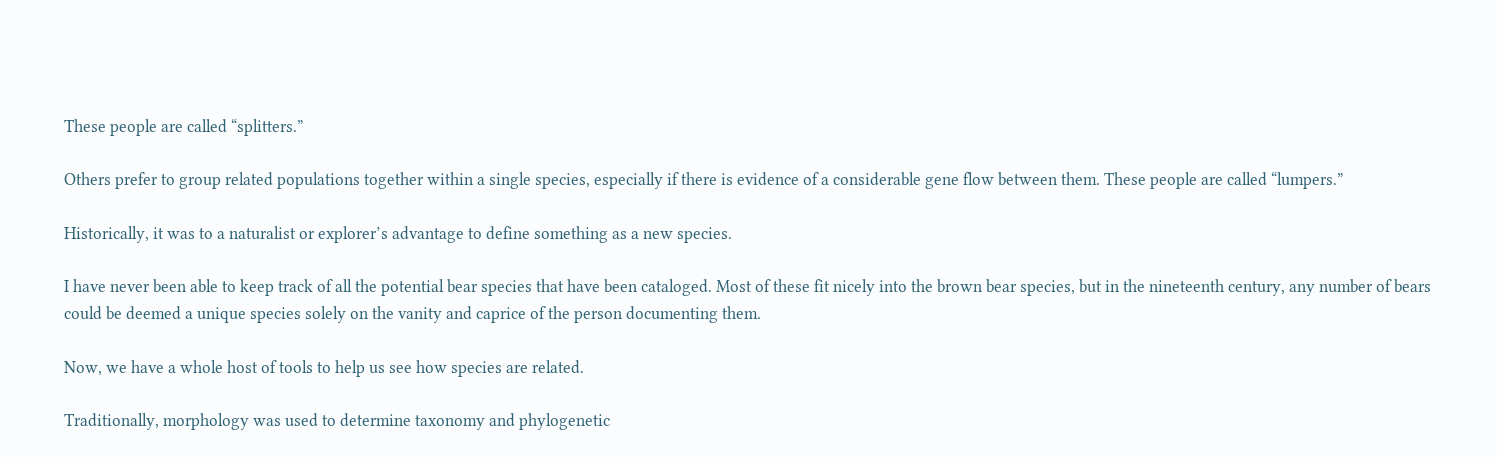These people are called “splitters.”

Others prefer to group related populations together within a single species, especially if there is evidence of a considerable gene flow between them. These people are called “lumpers.”

Historically, it was to a naturalist or explorer’s advantage to define something as a new species.

I have never been able to keep track of all the potential bear species that have been cataloged. Most of these fit nicely into the brown bear species, but in the nineteenth century, any number of bears could be deemed a unique species solely on the vanity and caprice of the person documenting them.

Now, we have a whole host of tools to help us see how species are related.

Traditionally, morphology was used to determine taxonomy and phylogenetic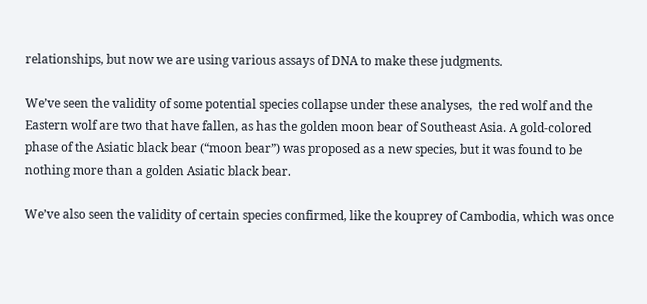relationships, but now we are using various assays of DNA to make these judgments.

We’ve seen the validity of some potential species collapse under these analyses,  the red wolf and the Eastern wolf are two that have fallen, as has the golden moon bear of Southeast Asia. A gold-colored phase of the Asiatic black bear (“moon bear”) was proposed as a new species, but it was found to be nothing more than a golden Asiatic black bear.

We’ve also seen the validity of certain species confirmed, like the kouprey of Cambodia, which was once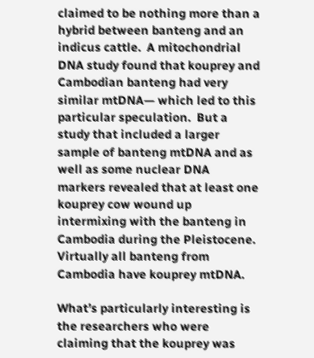claimed to be nothing more than a hybrid between banteng and an indicus cattle.  A mitochondrial DNA study found that kouprey and Cambodian banteng had very similar mtDNA— which led to this particular speculation.  But a study that included a larger sample of banteng mtDNA and as well as some nuclear DNA markers revealed that at least one kouprey cow wound up intermixing with the banteng in Cambodia during the Pleistocene. Virtually all banteng from Cambodia have kouprey mtDNA.

What’s particularly interesting is the researchers who were claiming that the kouprey was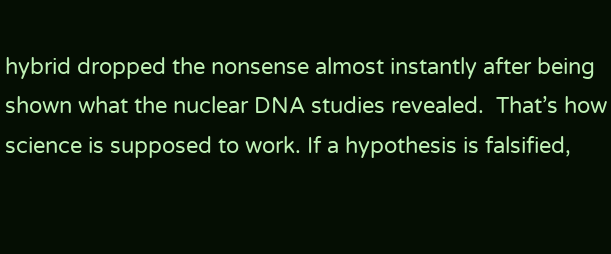hybrid dropped the nonsense almost instantly after being shown what the nuclear DNA studies revealed.  That’s how science is supposed to work. If a hypothesis is falsified,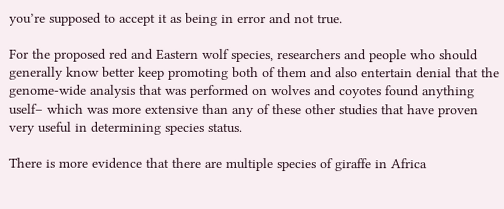you’re supposed to accept it as being in error and not true.

For the proposed red and Eastern wolf species, researchers and people who should generally know better keep promoting both of them and also entertain denial that the genome-wide analysis that was performed on wolves and coyotes found anything uself– which was more extensive than any of these other studies that have proven very useful in determining species status.

There is more evidence that there are multiple species of giraffe in Africa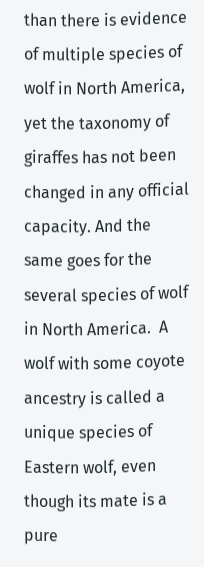than there is evidence of multiple species of wolf in North America, yet the taxonomy of giraffes has not been changed in any official capacity. And the same goes for the several species of wolf in North America.  A wolf with some coyote ancestry is called a unique species of Eastern wolf, even though its mate is a pure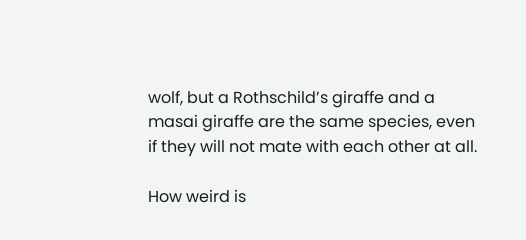wolf, but a Rothschild’s giraffe and a masai giraffe are the same species, even if they will not mate with each other at all.

How weird is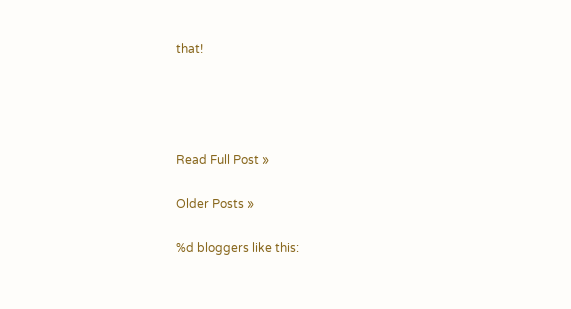that!




Read Full Post »

Older Posts »

%d bloggers like this: